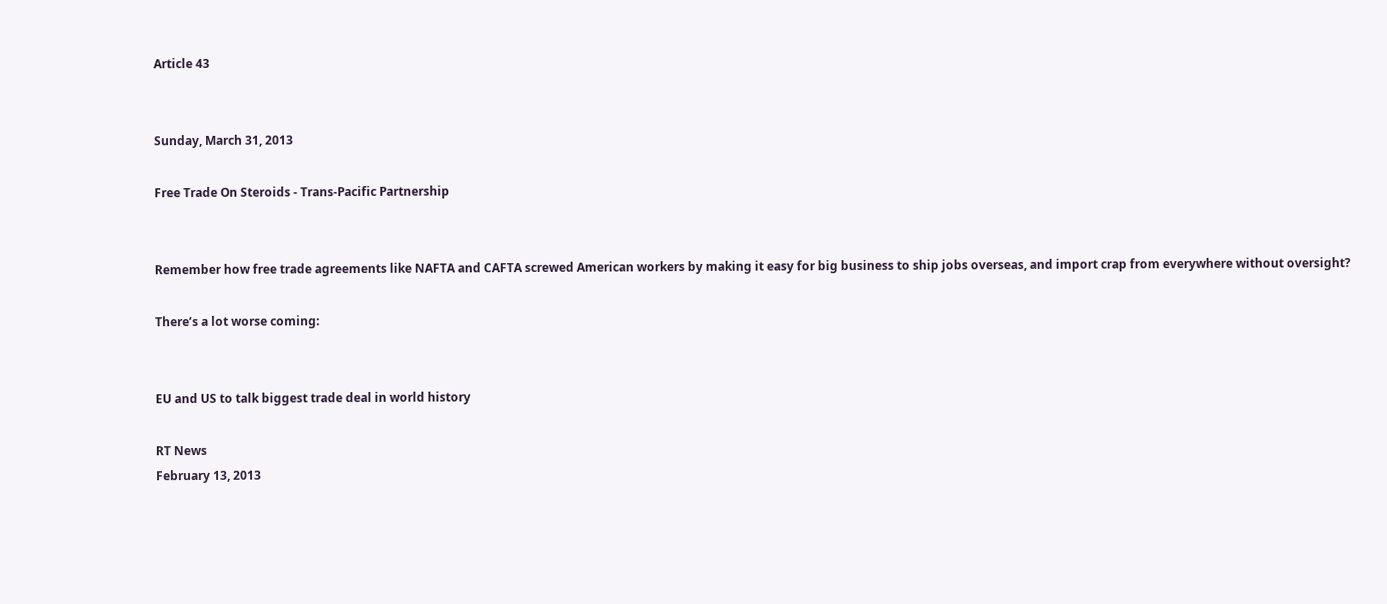Article 43


Sunday, March 31, 2013

Free Trade On Steroids - Trans-Pacific Partnership


Remember how free trade agreements like NAFTA and CAFTA screwed American workers by making it easy for big business to ship jobs overseas, and import crap from everywhere without oversight?

There’s a lot worse coming:


EU and US to talk biggest trade deal in world history

RT News
February 13, 2013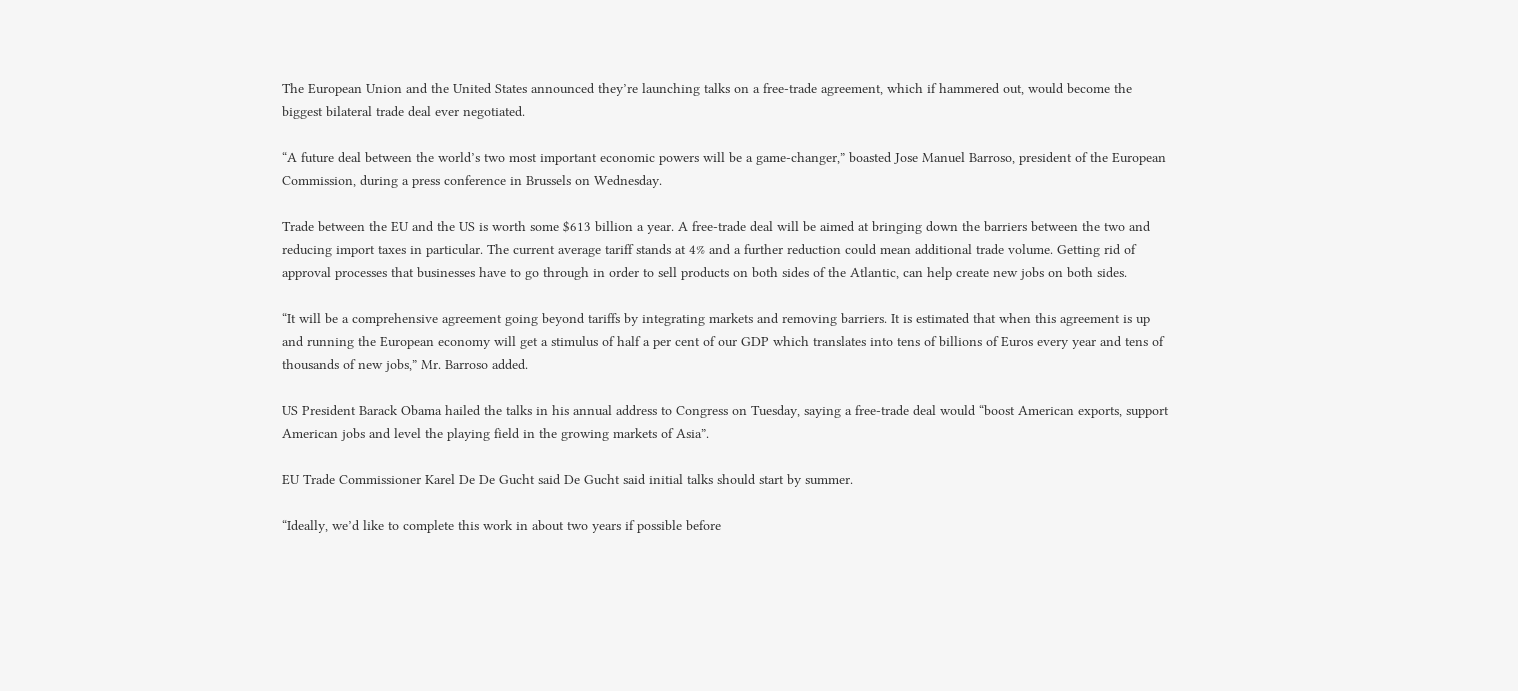The European Union and the United States announced they’re launching talks on a free-trade agreement, which if hammered out, would become the biggest bilateral trade deal ever negotiated.

“A future deal between the world’s two most important economic powers will be a game-changer,” boasted Jose Manuel Barroso, president of the European Commission, during a press conference in Brussels on Wednesday.

Trade between the EU and the US is worth some $613 billion a year. A free-trade deal will be aimed at bringing down the barriers between the two and reducing import taxes in particular. The current average tariff stands at 4% and a further reduction could mean additional trade volume. Getting rid of approval processes that businesses have to go through in order to sell products on both sides of the Atlantic, can help create new jobs on both sides.

“It will be a comprehensive agreement going beyond tariffs by integrating markets and removing barriers. It is estimated that when this agreement is up and running the European economy will get a stimulus of half a per cent of our GDP which translates into tens of billions of Euros every year and tens of thousands of new jobs,” Mr. Barroso added.

US President Barack Obama hailed the talks in his annual address to Congress on Tuesday, saying a free-trade deal would “boost American exports, support American jobs and level the playing field in the growing markets of Asia”.

EU Trade Commissioner Karel De De Gucht said De Gucht said initial talks should start by summer.

“Ideally, we’d like to complete this work in about two years if possible before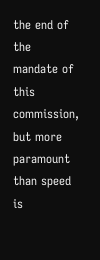the end of the mandate of this commission, but more paramount than speed is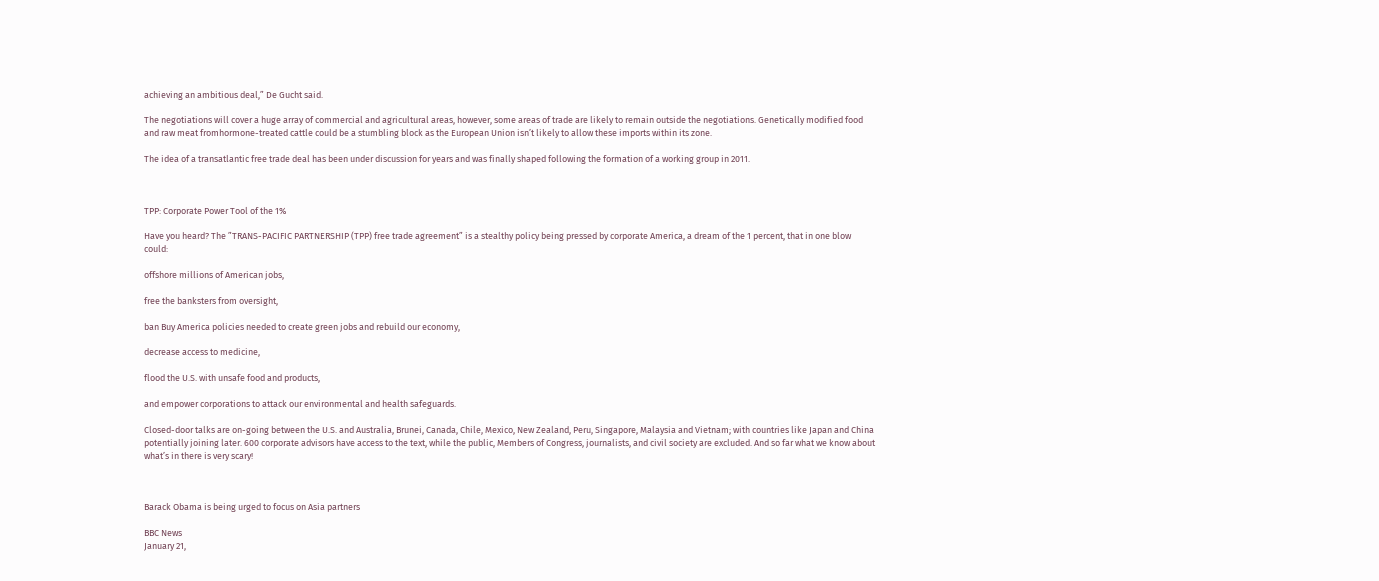achieving an ambitious deal,” De Gucht said.

The negotiations will cover a huge array of commercial and agricultural areas, however, some areas of trade are likely to remain outside the negotiations. Genetically modified food and raw meat fromhormone-treated cattle could be a stumbling block as the European Union isn’t likely to allow these imports within its zone.

The idea of a transatlantic free trade deal has been under discussion for years and was finally shaped following the formation of a working group in 2011.



TPP: Corporate Power Tool of the 1%

Have you heard? The ”TRANS-PACIFIC PARTNERSHIP (TPP) free trade agreement” is a stealthy policy being pressed by corporate America, a dream of the 1 percent, that in one blow could:

offshore millions of American jobs,

free the banksters from oversight,

ban Buy America policies needed to create green jobs and rebuild our economy,

decrease access to medicine,

flood the U.S. with unsafe food and products,

and empower corporations to attack our environmental and health safeguards.

Closed-door talks are on-going between the U.S. and Australia, Brunei, Canada, Chile, Mexico, New Zealand, Peru, Singapore, Malaysia and Vietnam; with countries like Japan and China potentially joining later. 600 corporate advisors have access to the text, while the public, Members of Congress, journalists, and civil society are excluded. And so far what we know about what’s in there is very scary!



Barack Obama is being urged to focus on Asia partners

BBC News
January 21,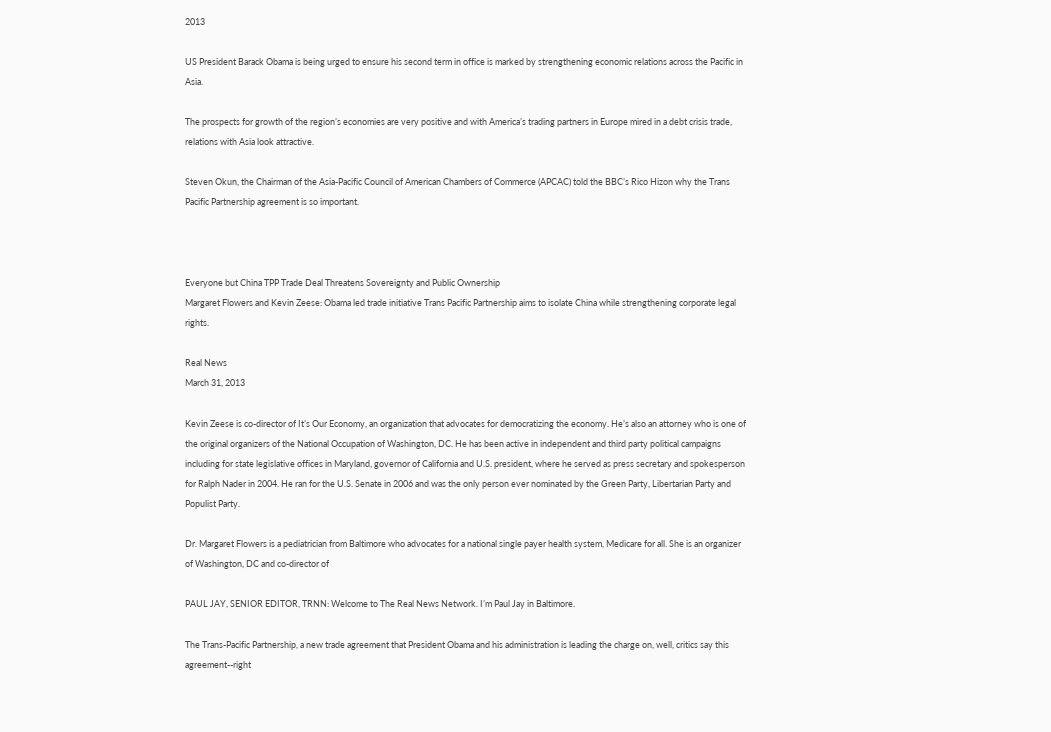2013

US President Barack Obama is being urged to ensure his second term in office is marked by strengthening economic relations across the Pacific in Asia.

The prospects for growth of the region’s economies are very positive and with America’s trading partners in Europe mired in a debt crisis trade, relations with Asia look attractive.

Steven Okun, the Chairman of the Asia-Pacific Council of American Chambers of Commerce (APCAC) told the BBC’s Rico Hizon why the Trans Pacific Partnership agreement is so important.



Everyone but China TPP Trade Deal Threatens Sovereignty and Public Ownership
Margaret Flowers and Kevin Zeese: Obama led trade initiative Trans Pacific Partnership aims to isolate China while strengthening corporate legal rights.

Real News
March 31, 2013

Kevin Zeese is co-director of It’s Our Economy, an organization that advocates for democratizing the economy. He’s also an attorney who is one of the original organizers of the National Occupation of Washington, DC. He has been active in independent and third party political campaigns including for state legislative offices in Maryland, governor of California and U.S. president, where he served as press secretary and spokesperson for Ralph Nader in 2004. He ran for the U.S. Senate in 2006 and was the only person ever nominated by the Green Party, Libertarian Party and Populist Party.

Dr. Margaret Flowers is a pediatrician from Baltimore who advocates for a national single payer health system, Medicare for all. She is an organizer of Washington, DC and co-director of

PAUL JAY, SENIOR EDITOR, TRNN: Welcome to The Real News Network. I’m Paul Jay in Baltimore.

The Trans-Pacific Partnership, a new trade agreement that President Obama and his administration is leading the charge on, well, critics say this agreement--right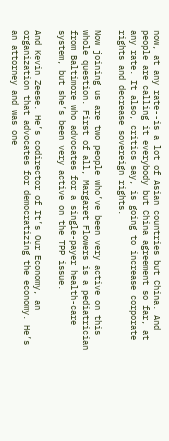now, at any rate--is a lot of Asian countries but China. And people are calling it everybody but China agreement so far, at any rate. It also, critics say, is going to increase corporate rights and decrease sovereign rights.

Now joining us are two people who’ve been very active on this whole question. First of all, Margaret Flowers is a pediatrician from Baltimore who advocates for a single-payer health-care system, but she’s been very active on the TPP issue.

And Kevin Zeese. He’s codirector of It’s Our Economy, an organization that advocates for democratizing the economy. He’s an attorney and was one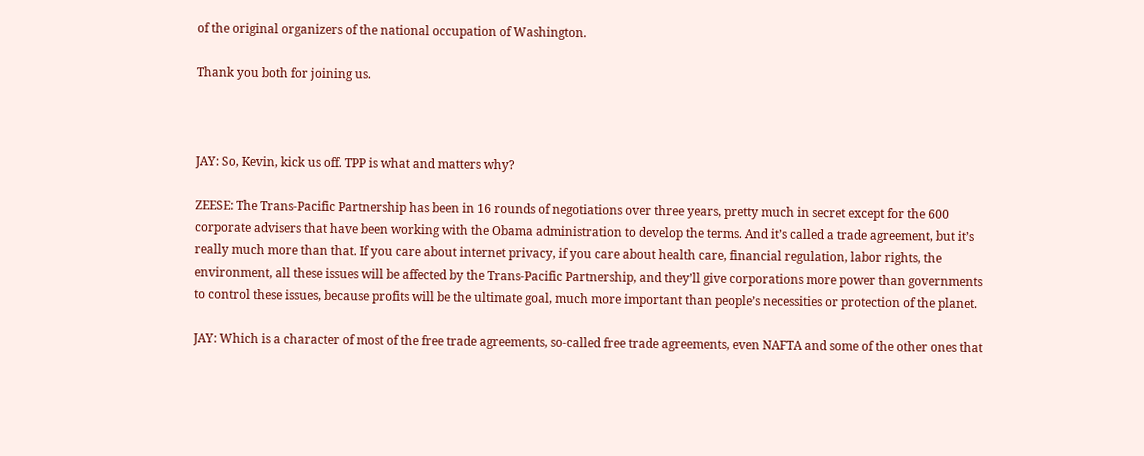of the original organizers of the national occupation of Washington.

Thank you both for joining us.



JAY: So, Kevin, kick us off. TPP is what and matters why?

ZEESE: The Trans-Pacific Partnership has been in 16 rounds of negotiations over three years, pretty much in secret except for the 600 corporate advisers that have been working with the Obama administration to develop the terms. And it’s called a trade agreement, but it’s really much more than that. If you care about internet privacy, if you care about health care, financial regulation, labor rights, the environment, all these issues will be affected by the Trans-Pacific Partnership, and they’ll give corporations more power than governments to control these issues, because profits will be the ultimate goal, much more important than people’s necessities or protection of the planet.

JAY: Which is a character of most of the free trade agreements, so-called free trade agreements, even NAFTA and some of the other ones that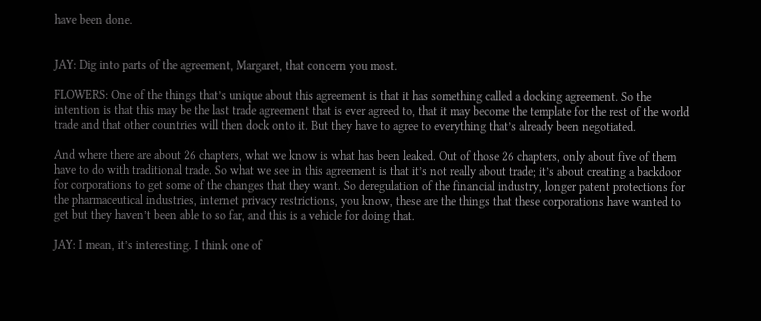have been done.


JAY: Dig into parts of the agreement, Margaret, that concern you most.

FLOWERS: One of the things that’s unique about this agreement is that it has something called a docking agreement. So the intention is that this may be the last trade agreement that is ever agreed to, that it may become the template for the rest of the world trade and that other countries will then dock onto it. But they have to agree to everything that’s already been negotiated.

And where there are about 26 chapters, what we know is what has been leaked. Out of those 26 chapters, only about five of them have to do with traditional trade. So what we see in this agreement is that it’s not really about trade; it’s about creating a backdoor for corporations to get some of the changes that they want. So deregulation of the financial industry, longer patent protections for the pharmaceutical industries, internet privacy restrictions, you know, these are the things that these corporations have wanted to get but they haven’t been able to so far, and this is a vehicle for doing that.

JAY: I mean, it’s interesting. I think one of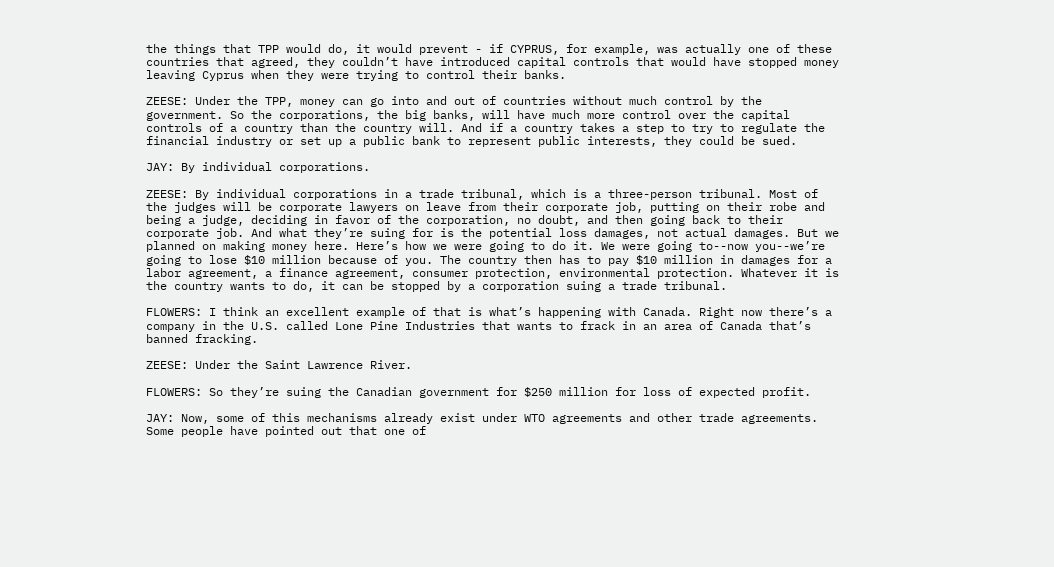the things that TPP would do, it would prevent - if CYPRUS, for example, was actually one of these countries that agreed, they couldn’t have introduced capital controls that would have stopped money leaving Cyprus when they were trying to control their banks.

ZEESE: Under the TPP, money can go into and out of countries without much control by the government. So the corporations, the big banks, will have much more control over the capital controls of a country than the country will. And if a country takes a step to try to regulate the financial industry or set up a public bank to represent public interests, they could be sued.

JAY: By individual corporations.

ZEESE: By individual corporations in a trade tribunal, which is a three-person tribunal. Most of the judges will be corporate lawyers on leave from their corporate job, putting on their robe and being a judge, deciding in favor of the corporation, no doubt, and then going back to their corporate job. And what they’re suing for is the potential loss damages, not actual damages. But we planned on making money here. Here’s how we were going to do it. We were going to--now you--we’re going to lose $10 million because of you. The country then has to pay $10 million in damages for a labor agreement, a finance agreement, consumer protection, environmental protection. Whatever it is the country wants to do, it can be stopped by a corporation suing a trade tribunal.

FLOWERS: I think an excellent example of that is what’s happening with Canada. Right now there’s a company in the U.S. called Lone Pine Industries that wants to frack in an area of Canada that’s banned fracking.

ZEESE: Under the Saint Lawrence River.

FLOWERS: So they’re suing the Canadian government for $250 million for loss of expected profit.

JAY: Now, some of this mechanisms already exist under WTO agreements and other trade agreements. Some people have pointed out that one of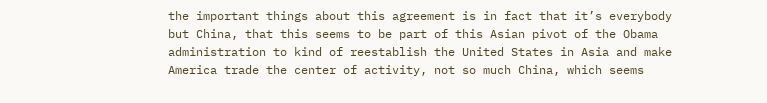the important things about this agreement is in fact that it’s everybody but China, that this seems to be part of this Asian pivot of the Obama administration to kind of reestablish the United States in Asia and make America trade the center of activity, not so much China, which seems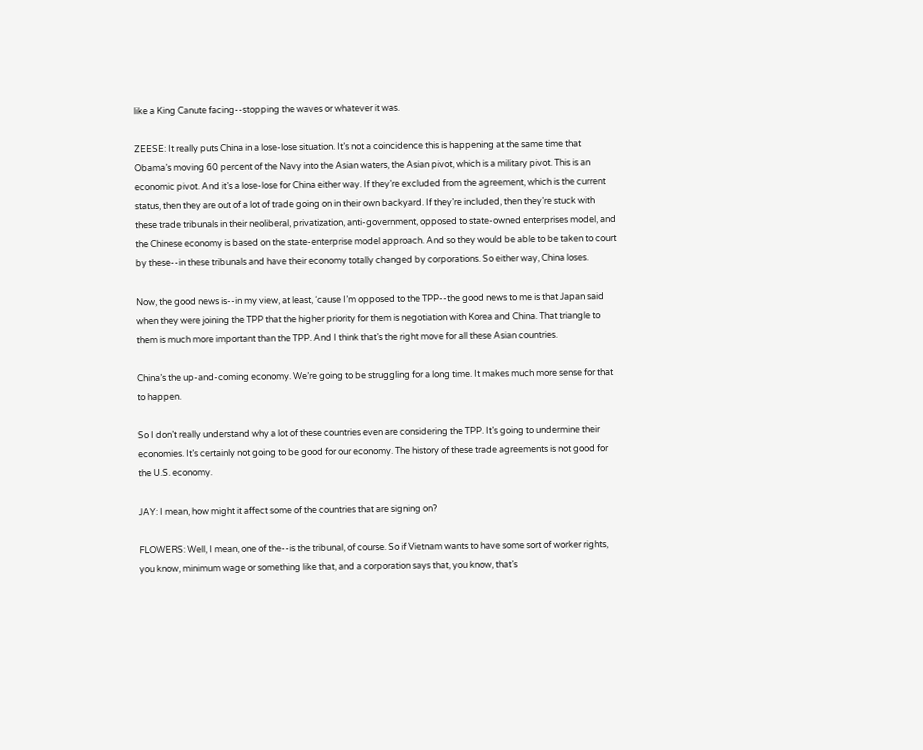like a King Canute facing--stopping the waves or whatever it was.

ZEESE: It really puts China in a lose-lose situation. It’s not a coincidence this is happening at the same time that Obama’s moving 60 percent of the Navy into the Asian waters, the Asian pivot, which is a military pivot. This is an economic pivot. And it’s a lose-lose for China either way. If they’re excluded from the agreement, which is the current status, then they are out of a lot of trade going on in their own backyard. If they’re included, then they’re stuck with these trade tribunals in their neoliberal, privatization, anti-government, opposed to state-owned enterprises model, and the Chinese economy is based on the state-enterprise model approach. And so they would be able to be taken to court by these--in these tribunals and have their economy totally changed by corporations. So either way, China loses.

Now, the good news is--in my view, at least, ‘cause I’m opposed to the TPP--the good news to me is that Japan said when they were joining the TPP that the higher priority for them is negotiation with Korea and China. That triangle to them is much more important than the TPP. And I think that’s the right move for all these Asian countries.

China’s the up-and-coming economy. We’re going to be struggling for a long time. It makes much more sense for that to happen.

So I don’t really understand why a lot of these countries even are considering the TPP. It’s going to undermine their economies. It’s certainly not going to be good for our economy. The history of these trade agreements is not good for the U.S. economy.

JAY: I mean, how might it affect some of the countries that are signing on?

FLOWERS: Well, I mean, one of the--is the tribunal, of course. So if Vietnam wants to have some sort of worker rights, you know, minimum wage or something like that, and a corporation says that, you know, that’s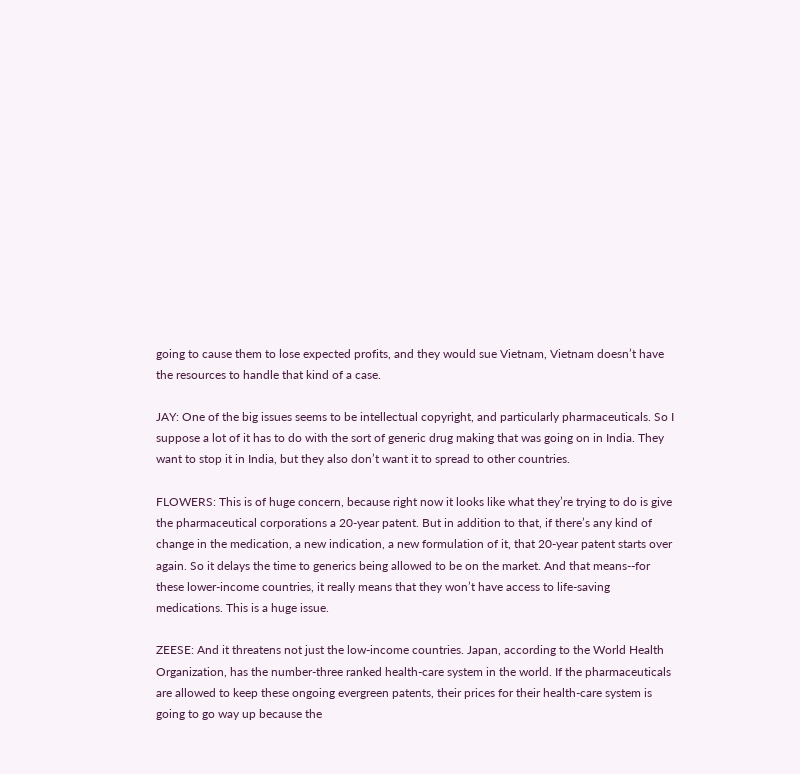going to cause them to lose expected profits, and they would sue Vietnam, Vietnam doesn’t have the resources to handle that kind of a case.

JAY: One of the big issues seems to be intellectual copyright, and particularly pharmaceuticals. So I suppose a lot of it has to do with the sort of generic drug making that was going on in India. They want to stop it in India, but they also don’t want it to spread to other countries.

FLOWERS: This is of huge concern, because right now it looks like what they’re trying to do is give the pharmaceutical corporations a 20-year patent. But in addition to that, if there’s any kind of change in the medication, a new indication, a new formulation of it, that 20-year patent starts over again. So it delays the time to generics being allowed to be on the market. And that means--for these lower-income countries, it really means that they won’t have access to life-saving medications. This is a huge issue.

ZEESE: And it threatens not just the low-income countries. Japan, according to the World Health Organization, has the number-three ranked health-care system in the world. If the pharmaceuticals are allowed to keep these ongoing evergreen patents, their prices for their health-care system is going to go way up because the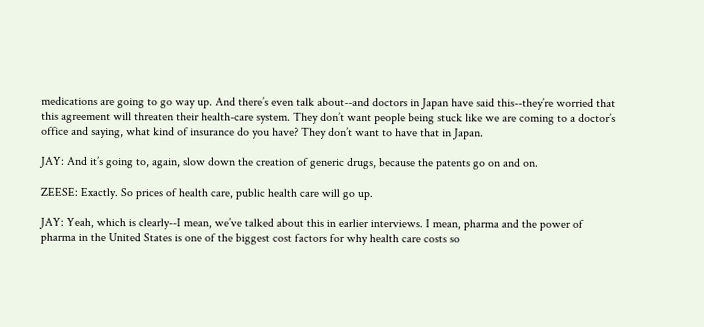medications are going to go way up. And there’s even talk about--and doctors in Japan have said this--they’re worried that this agreement will threaten their health-care system. They don’t want people being stuck like we are coming to a doctor’s office and saying, what kind of insurance do you have? They don’t want to have that in Japan.

JAY: And it’s going to, again, slow down the creation of generic drugs, because the patents go on and on.

ZEESE: Exactly. So prices of health care, public health care will go up.

JAY: Yeah, which is clearly--I mean, we’ve talked about this in earlier interviews. I mean, pharma and the power of pharma in the United States is one of the biggest cost factors for why health care costs so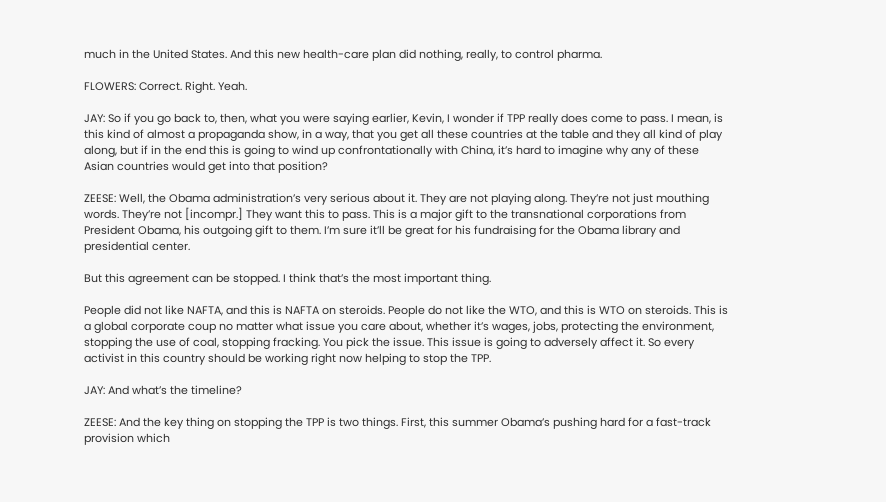much in the United States. And this new health-care plan did nothing, really, to control pharma.

FLOWERS: Correct. Right. Yeah.

JAY: So if you go back to, then, what you were saying earlier, Kevin, I wonder if TPP really does come to pass. I mean, is this kind of almost a propaganda show, in a way, that you get all these countries at the table and they all kind of play along, but if in the end this is going to wind up confrontationally with China, it’s hard to imagine why any of these Asian countries would get into that position?

ZEESE: Well, the Obama administration’s very serious about it. They are not playing along. They’re not just mouthing words. They’re not [incompr.] They want this to pass. This is a major gift to the transnational corporations from President Obama, his outgoing gift to them. I’m sure it’ll be great for his fundraising for the Obama library and presidential center.

But this agreement can be stopped. I think that’s the most important thing.

People did not like NAFTA, and this is NAFTA on steroids. People do not like the WTO, and this is WTO on steroids. This is a global corporate coup no matter what issue you care about, whether it’s wages, jobs, protecting the environment, stopping the use of coal, stopping fracking. You pick the issue. This issue is going to adversely affect it. So every activist in this country should be working right now helping to stop the TPP.

JAY: And what’s the timeline?

ZEESE: And the key thing on stopping the TPP is two things. First, this summer Obama’s pushing hard for a fast-track provision which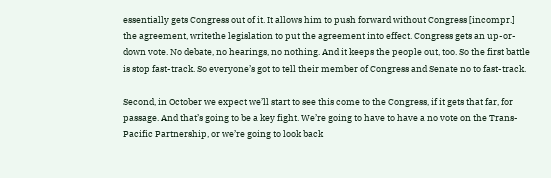essentially gets Congress out of it. It allows him to push forward without Congress [incompr.] the agreement, writethe legislation to put the agreement into effect. Congress gets an up-or-down vote. No debate, no hearings, no nothing. And it keeps the people out, too. So the first battle is stop fast-track. So everyone’s got to tell their member of Congress and Senate no to fast-track.

Second, in October we expect we’ll start to see this come to the Congress, if it gets that far, for passage. And that’s going to be a key fight. We’re going to have to have a no vote on the Trans-Pacific Partnership, or we’re going to look back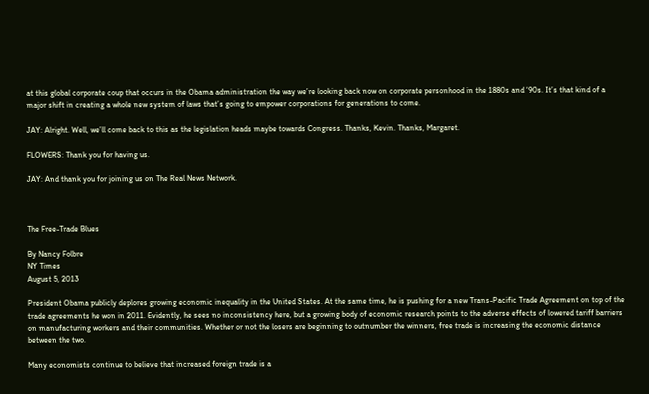at this global corporate coup that occurs in the Obama administration the way we’re looking back now on corporate personhood in the 1880s and ‘90s. It’s that kind of a major shift in creating a whole new system of laws that’s going to empower corporations for generations to come.

JAY: Alright. Well, we’ll come back to this as the legislation heads maybe towards Congress. Thanks, Kevin. Thanks, Margaret.

FLOWERS: Thank you for having us.

JAY: And thank you for joining us on The Real News Network.



The Free-Trade Blues

By Nancy Folbre
NY Times
August 5, 2013

President Obama publicly deplores growing economic inequality in the United States. At the same time, he is pushing for a new Trans-Pacific Trade Agreement on top of the trade agreements he won in 2011. Evidently, he sees no inconsistency here, but a growing body of economic research points to the adverse effects of lowered tariff barriers on manufacturing workers and their communities. Whether or not the losers are beginning to outnumber the winners, free trade is increasing the economic distance between the two.

Many economists continue to believe that increased foreign trade is a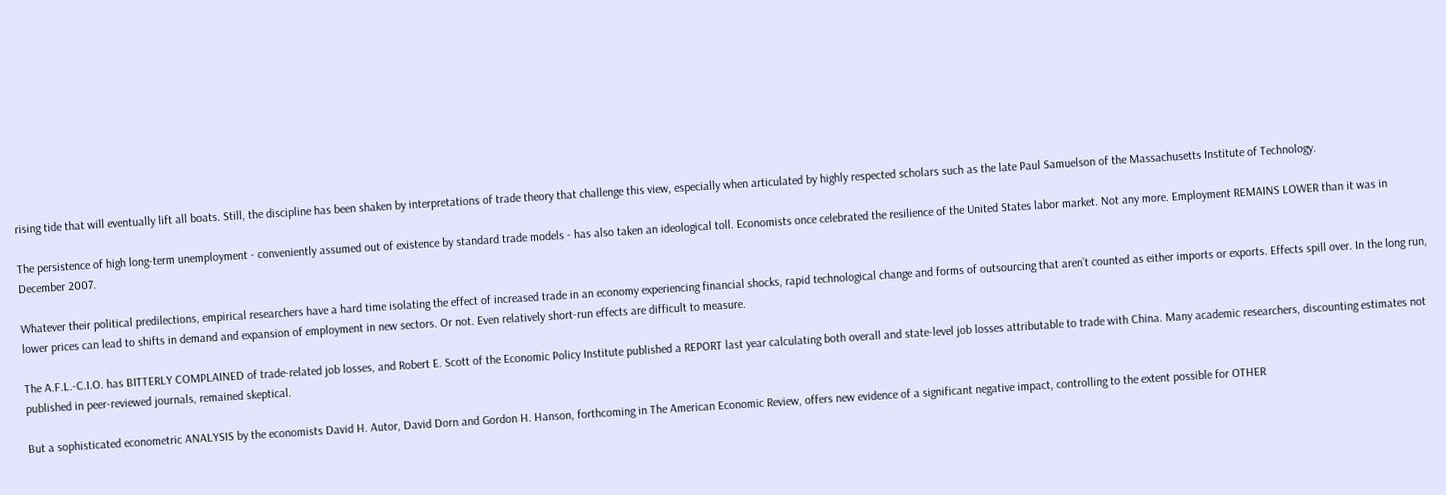rising tide that will eventually lift all boats. Still, the discipline has been shaken by interpretations of trade theory that challenge this view, especially when articulated by highly respected scholars such as the late Paul Samuelson of the Massachusetts Institute of Technology.

The persistence of high long-term unemployment - conveniently assumed out of existence by standard trade models - has also taken an ideological toll. Economists once celebrated the resilience of the United States labor market. Not any more. Employment REMAINS LOWER than it was in December 2007.

Whatever their political predilections, empirical researchers have a hard time isolating the effect of increased trade in an economy experiencing financial shocks, rapid technological change and forms of outsourcing that aren’t counted as either imports or exports. Effects spill over. In the long run, lower prices can lead to shifts in demand and expansion of employment in new sectors. Or not. Even relatively short-run effects are difficult to measure.

The A.F.L.-C.I.O. has BITTERLY COMPLAINED of trade-related job losses, and Robert E. Scott of the Economic Policy Institute published a REPORT last year calculating both overall and state-level job losses attributable to trade with China. Many academic researchers, discounting estimates not published in peer-reviewed journals, remained skeptical.

But a sophisticated econometric ANALYSIS by the economists David H. Autor, David Dorn and Gordon H. Hanson, forthcoming in The American Economic Review, offers new evidence of a significant negative impact, controlling to the extent possible for OTHER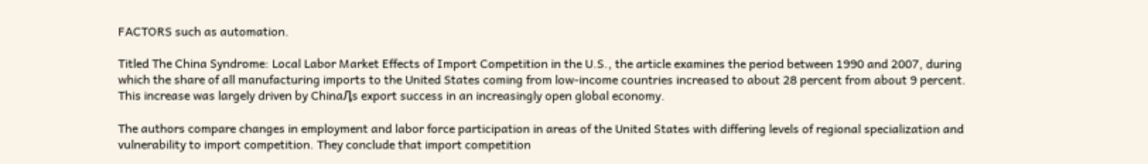FACTORS such as automation.

Titled The China Syndrome: Local Labor Market Effects of Import Competition in the U.S., the article examines the period between 1990 and 2007, during which the share of all manufacturing imports to the United States coming from low-income countries increased to about 28 percent from about 9 percent. This increase was largely driven by ChinaԒs export success in an increasingly open global economy.

The authors compare changes in employment and labor force participation in areas of the United States with differing levels of regional specialization and vulnerability to import competition. They conclude that import competition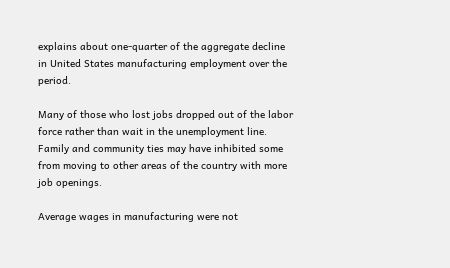explains about one-quarter of the aggregate decline in United States manufacturing employment over the period.

Many of those who lost jobs dropped out of the labor force rather than wait in the unemployment line. Family and community ties may have inhibited some from moving to other areas of the country with more job openings.

Average wages in manufacturing were not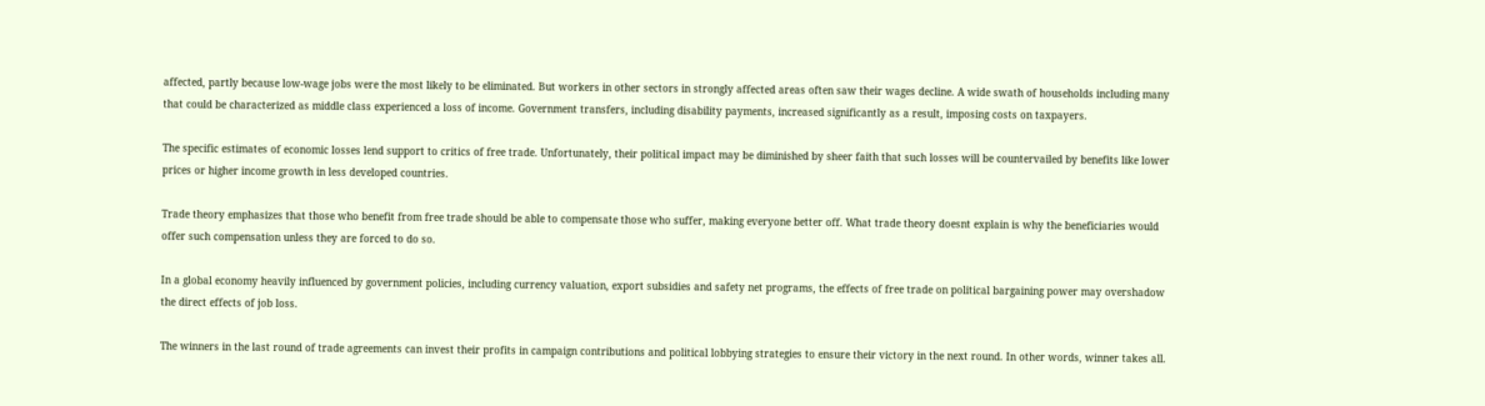affected, partly because low-wage jobs were the most likely to be eliminated. But workers in other sectors in strongly affected areas often saw their wages decline. A wide swath of households including many that could be characterized as middle class experienced a loss of income. Government transfers, including disability payments, increased significantly as a result, imposing costs on taxpayers.

The specific estimates of economic losses lend support to critics of free trade. Unfortunately, their political impact may be diminished by sheer faith that such losses will be countervailed by benefits like lower prices or higher income growth in less developed countries.

Trade theory emphasizes that those who benefit from free trade should be able to compensate those who suffer, making everyone better off. What trade theory doesnt explain is why the beneficiaries would offer such compensation unless they are forced to do so.

In a global economy heavily influenced by government policies, including currency valuation, export subsidies and safety net programs, the effects of free trade on political bargaining power may overshadow the direct effects of job loss.

The winners in the last round of trade agreements can invest their profits in campaign contributions and political lobbying strategies to ensure their victory in the next round. In other words, winner takes all.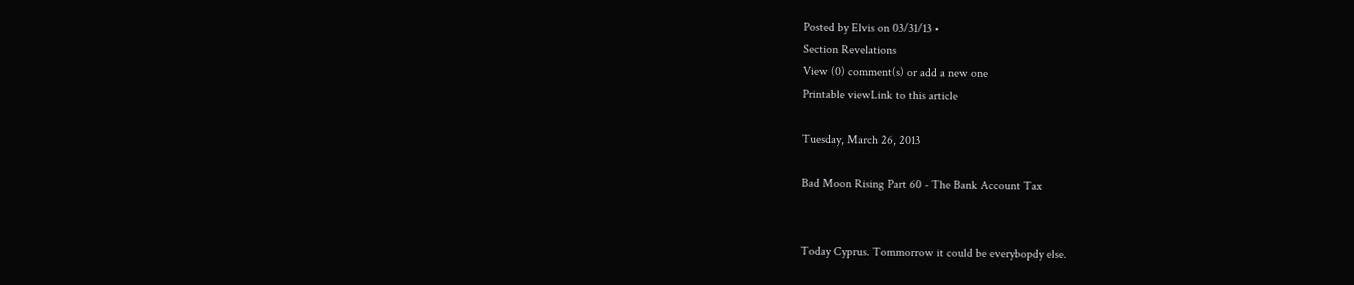Posted by Elvis on 03/31/13 •
Section Revelations
View (0) comment(s) or add a new one
Printable viewLink to this article

Tuesday, March 26, 2013

Bad Moon Rising Part 60 - The Bank Account Tax


Today Cyprus. Tommorrow it could be everybopdy else.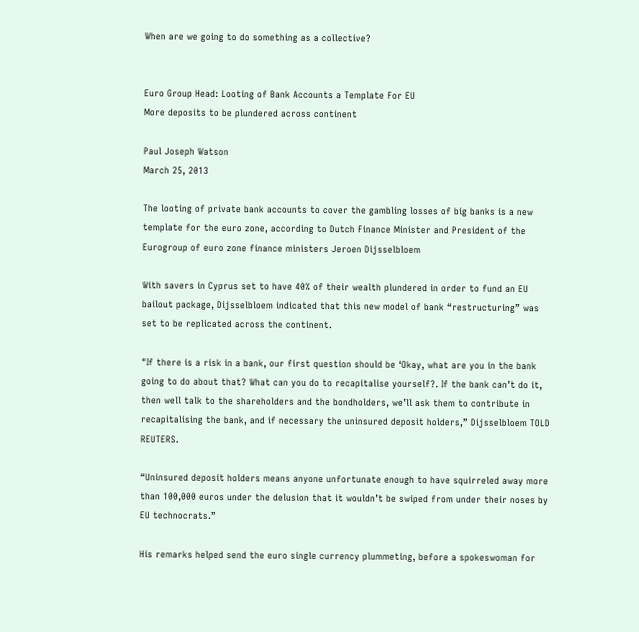When are we going to do something as a collective?


Euro Group Head: Looting of Bank Accounts a Template For EU
More deposits to be plundered across continent

Paul Joseph Watson
March 25, 2013

The looting of private bank accounts to cover the gambling losses of big banks is a new template for the euro zone, according to Dutch Finance Minister and President of the Eurogroup of euro zone finance ministers Jeroen Dijsselbloem

With savers in Cyprus set to have 40% of their wealth plundered in order to fund an EU bailout package, Dijsselbloem indicated that this new model of bank “restructuring” was set to be replicated across the continent.

"If there is a risk in a bank, our first question should be ‘Okay, what are you in the bank going to do about that? What can you do to recapitalise yourself?. If the bank can’t do it, then well talk to the shareholders and the bondholders, we’ll ask them to contribute in recapitalising the bank, and if necessary the uninsured deposit holders,” Dijsselbloem TOLD REUTERS.

“Uninsured deposit holders means anyone unfortunate enough to have squirreled away more than 100,000 euros under the delusion that it wouldn’t be swiped from under their noses by EU technocrats.”

His remarks helped send the euro single currency plummeting, before a spokeswoman for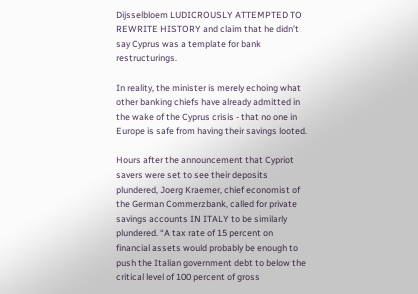Dijsselbloem LUDICROUSLY ATTEMPTED TO REWRITE HISTORY and claim that he didn’t say Cyprus was a template for bank restructurings.

In reality, the minister is merely echoing what other banking chiefs have already admitted in the wake of the Cyprus crisis - that no one in Europe is safe from having their savings looted.

Hours after the announcement that Cypriot savers were set to see their deposits plundered, Joerg Kraemer, chief economist of the German Commerzbank, called for private savings accounts IN ITALY to be similarly plundered. “A tax rate of 15 percent on financial assets would probably be enough to push the Italian government debt to below the critical level of 100 percent of gross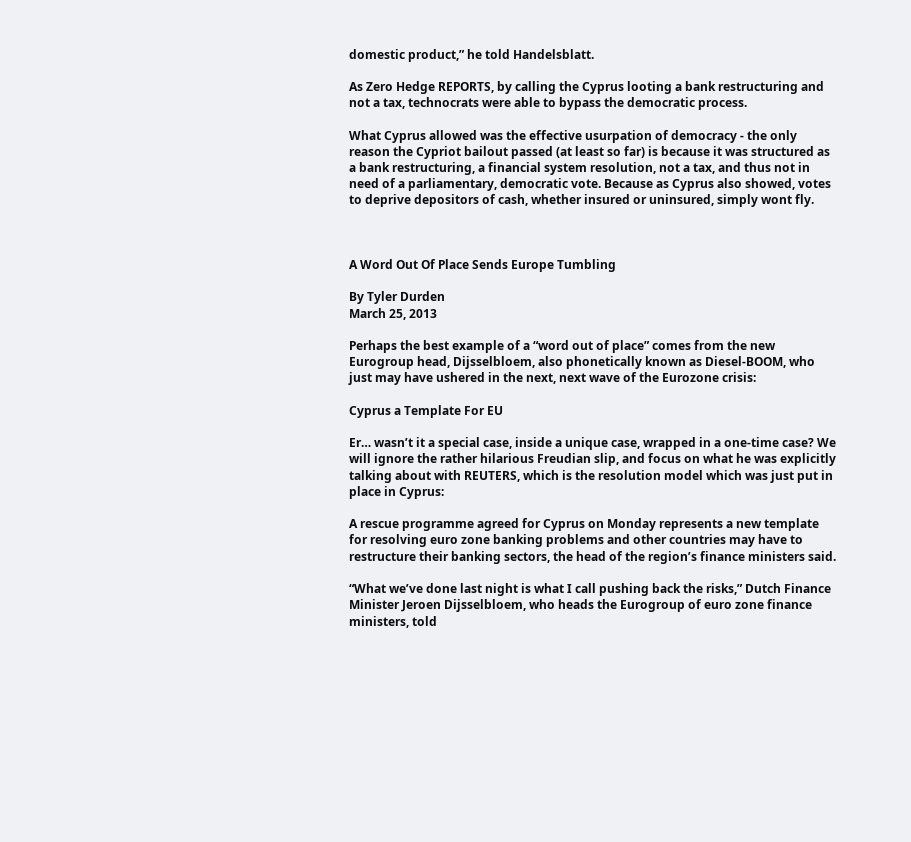domestic product,” he told Handelsblatt.

As Zero Hedge REPORTS, by calling the Cyprus looting a bank restructuring and not a tax, technocrats were able to bypass the democratic process.

What Cyprus allowed was the effective usurpation of democracy - the only reason the Cypriot bailout passed (at least so far) is because it was structured as a bank restructuring, a financial system resolution, not a tax, and thus not in need of a parliamentary, democratic vote. Because as Cyprus also showed, votes to deprive depositors of cash, whether insured or uninsured, simply wont fly.



A Word Out Of Place Sends Europe Tumbling

By Tyler Durden
March 25, 2013

Perhaps the best example of a “word out of place” comes from the new Eurogroup head, Dijsselbloem, also phonetically known as Diesel-BOOM, who just may have ushered in the next, next wave of the Eurozone crisis:

Cyprus a Template For EU

Er… wasn’t it a special case, inside a unique case, wrapped in a one-time case? We will ignore the rather hilarious Freudian slip, and focus on what he was explicitly talking about with REUTERS, which is the resolution model which was just put in place in Cyprus:

A rescue programme agreed for Cyprus on Monday represents a new template for resolving euro zone banking problems and other countries may have to restructure their banking sectors, the head of the region’s finance ministers said.

“What we’ve done last night is what I call pushing back the risks,” Dutch Finance Minister Jeroen Dijsselbloem, who heads the Eurogroup of euro zone finance ministers, told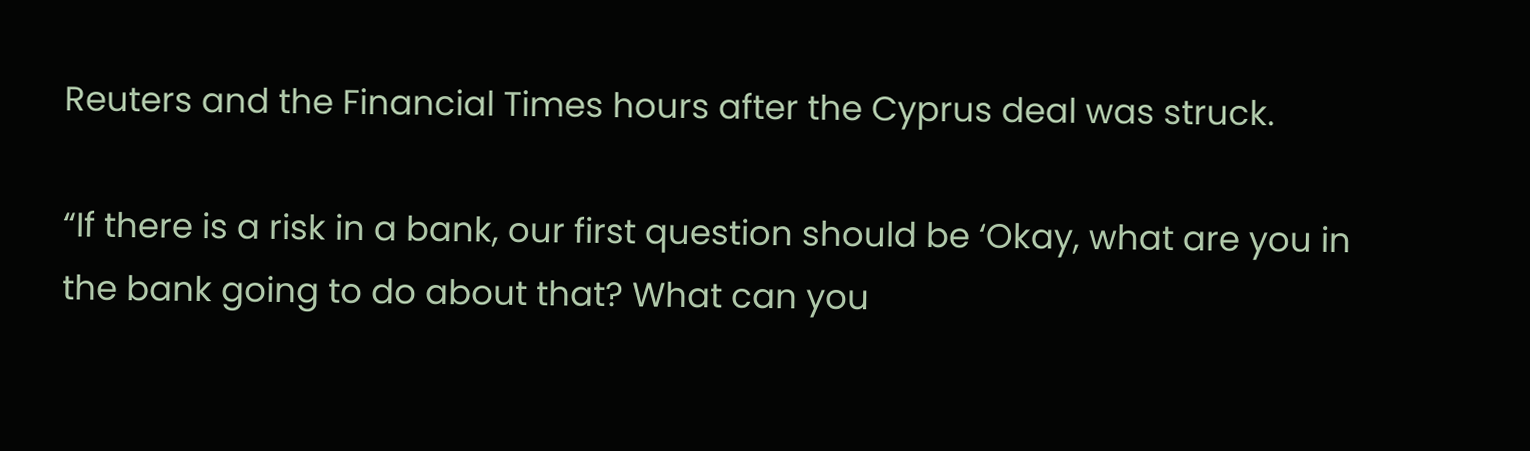Reuters and the Financial Times hours after the Cyprus deal was struck.

“If there is a risk in a bank, our first question should be ‘Okay, what are you in the bank going to do about that? What can you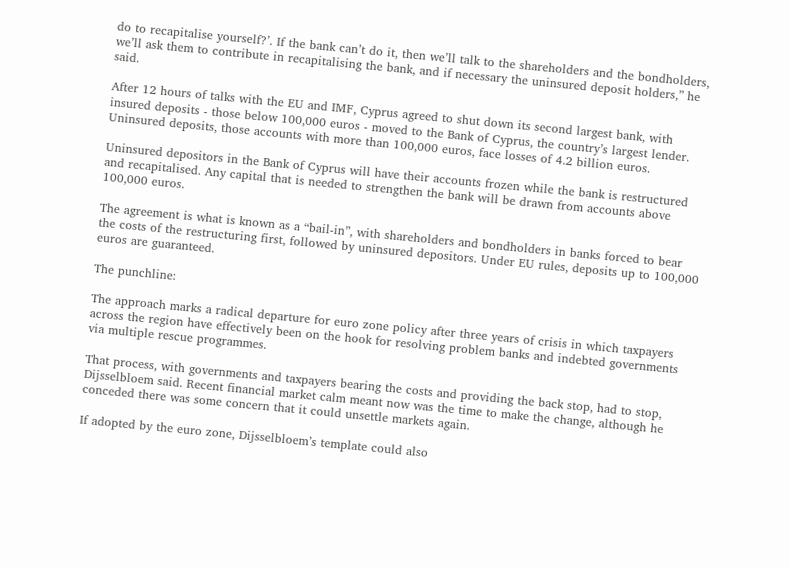do to recapitalise yourself?’. If the bank can’t do it, then we’ll talk to the shareholders and the bondholders, we’ll ask them to contribute in recapitalising the bank, and if necessary the uninsured deposit holders,” he said.

After 12 hours of talks with the EU and IMF, Cyprus agreed to shut down its second largest bank, with insured deposits - those below 100,000 euros - moved to the Bank of Cyprus, the country’s largest lender. Uninsured deposits, those accounts with more than 100,000 euros, face losses of 4.2 billion euros.

Uninsured depositors in the Bank of Cyprus will have their accounts frozen while the bank is restructured and recapitalised. Any capital that is needed to strengthen the bank will be drawn from accounts above 100,000 euros.

The agreement is what is known as a “bail-in”, with shareholders and bondholders in banks forced to bear the costs of the restructuring first, followed by uninsured depositors. Under EU rules, deposits up to 100,000 euros are guaranteed.

The punchline:

The approach marks a radical departure for euro zone policy after three years of crisis in which taxpayers across the region have effectively been on the hook for resolving problem banks and indebted governments via multiple rescue programmes.

That process, with governments and taxpayers bearing the costs and providing the back stop, had to stop, Dijsselbloem said. Recent financial market calm meant now was the time to make the change, although he conceded there was some concern that it could unsettle markets again.

If adopted by the euro zone, Dijsselbloem’s template could also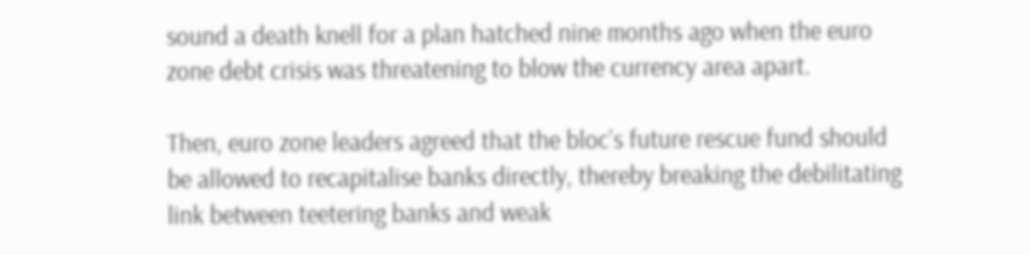sound a death knell for a plan hatched nine months ago when the euro zone debt crisis was threatening to blow the currency area apart.

Then, euro zone leaders agreed that the bloc’s future rescue fund should be allowed to recapitalise banks directly, thereby breaking the debilitating link between teetering banks and weak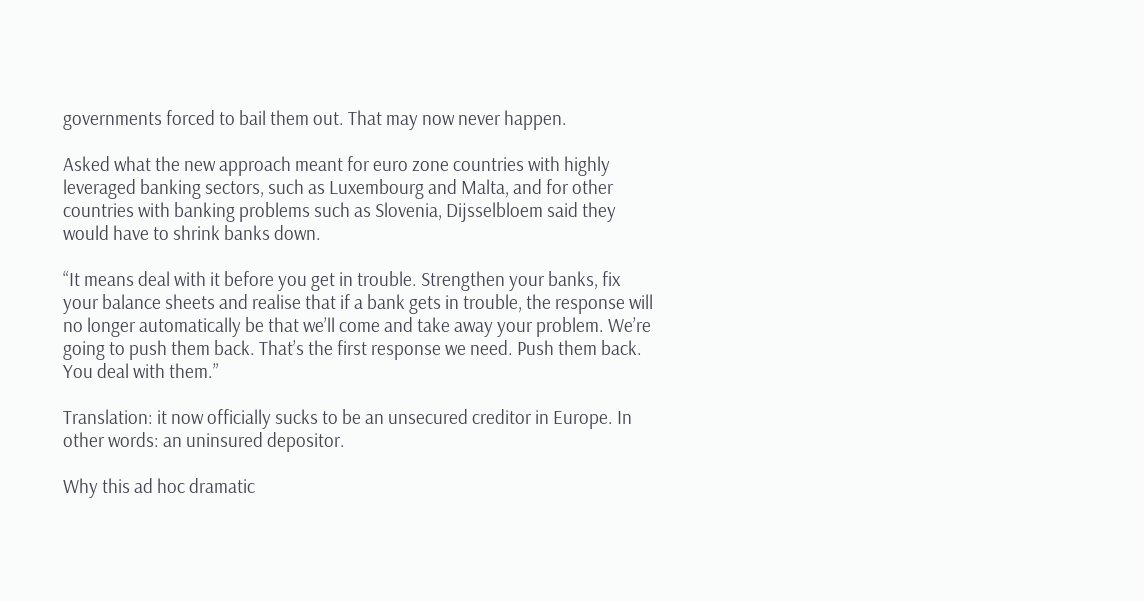governments forced to bail them out. That may now never happen.

Asked what the new approach meant for euro zone countries with highly leveraged banking sectors, such as Luxembourg and Malta, and for other countries with banking problems such as Slovenia, Dijsselbloem said they would have to shrink banks down.

“It means deal with it before you get in trouble. Strengthen your banks, fix your balance sheets and realise that if a bank gets in trouble, the response will no longer automatically be that we’ll come and take away your problem. We’re going to push them back. That’s the first response we need. Push them back. You deal with them.”

Translation: it now officially sucks to be an unsecured creditor in Europe. In other words: an uninsured depositor.

Why this ad hoc dramatic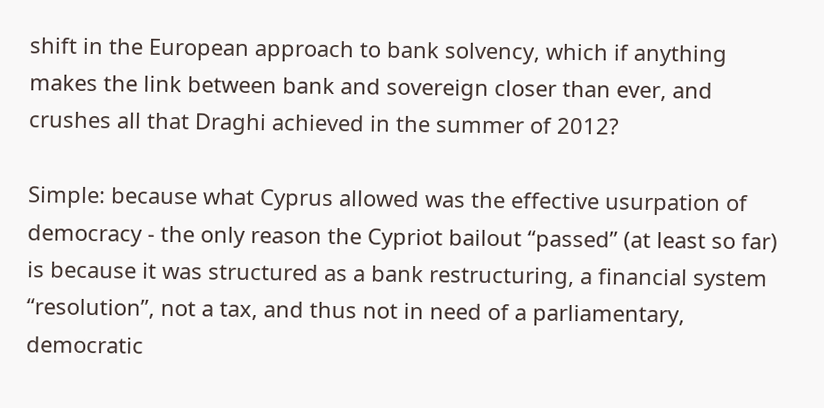shift in the European approach to bank solvency, which if anything makes the link between bank and sovereign closer than ever, and crushes all that Draghi achieved in the summer of 2012?

Simple: because what Cyprus allowed was the effective usurpation of democracy - the only reason the Cypriot bailout “passed” (at least so far) is because it was structured as a bank restructuring, a financial system “resolution”, not a tax, and thus not in need of a parliamentary, democratic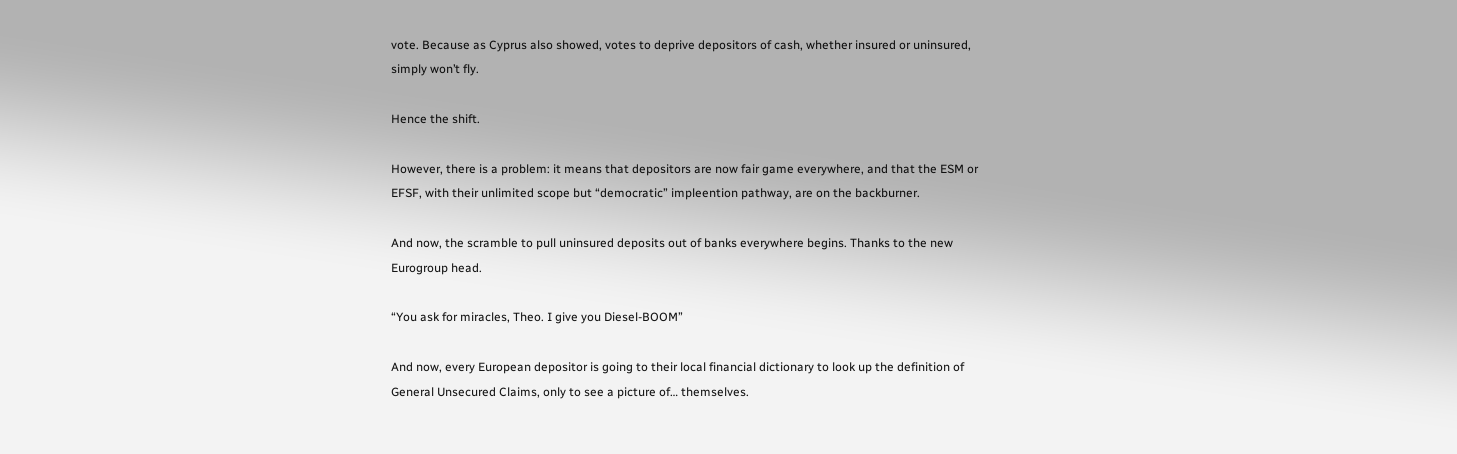vote. Because as Cyprus also showed, votes to deprive depositors of cash, whether insured or uninsured, simply won’t fly.

Hence the shift.

However, there is a problem: it means that depositors are now fair game everywhere, and that the ESM or EFSF, with their unlimited scope but “democratic” impleention pathway, are on the backburner.

And now, the scramble to pull uninsured deposits out of banks everywhere begins. Thanks to the new Eurogroup head.

“You ask for miracles, Theo. I give you Diesel-BOOM”

And now, every European depositor is going to their local financial dictionary to look up the definition of General Unsecured Claims, only to see a picture of… themselves.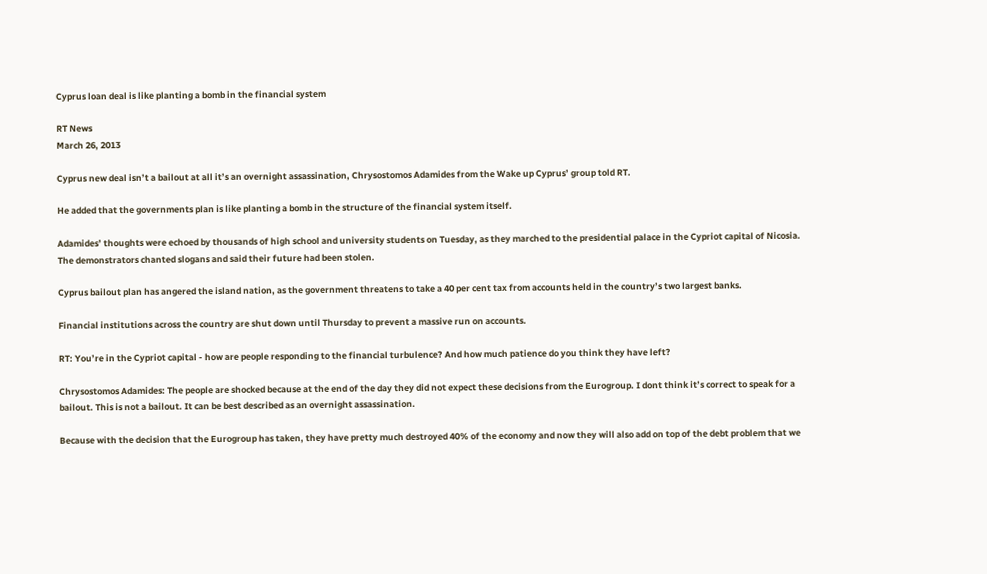Cyprus loan deal is like planting a bomb in the financial system

RT News
March 26, 2013

Cyprus new deal isn’t a bailout at all it’s an overnight assassination, Chrysostomos Adamides from the Wake up Cyprus’ group told RT.

He added that the governments plan is like planting a bomb in the structure of the financial system itself.

Adamides’ thoughts were echoed by thousands of high school and university students on Tuesday, as they marched to the presidential palace in the Cypriot capital of Nicosia. The demonstrators chanted slogans and said their future had been stolen.

Cyprus bailout plan has angered the island nation, as the government threatens to take a 40 per cent tax from accounts held in the country’s two largest banks.

Financial institutions across the country are shut down until Thursday to prevent a massive run on accounts.

RT: You’re in the Cypriot capital - how are people responding to the financial turbulence? And how much patience do you think they have left?

Chrysostomos Adamides: The people are shocked because at the end of the day they did not expect these decisions from the Eurogroup. I dont think it’s correct to speak for a bailout. This is not a bailout. It can be best described as an overnight assassination.

Because with the decision that the Eurogroup has taken, they have pretty much destroyed 40% of the economy and now they will also add on top of the debt problem that we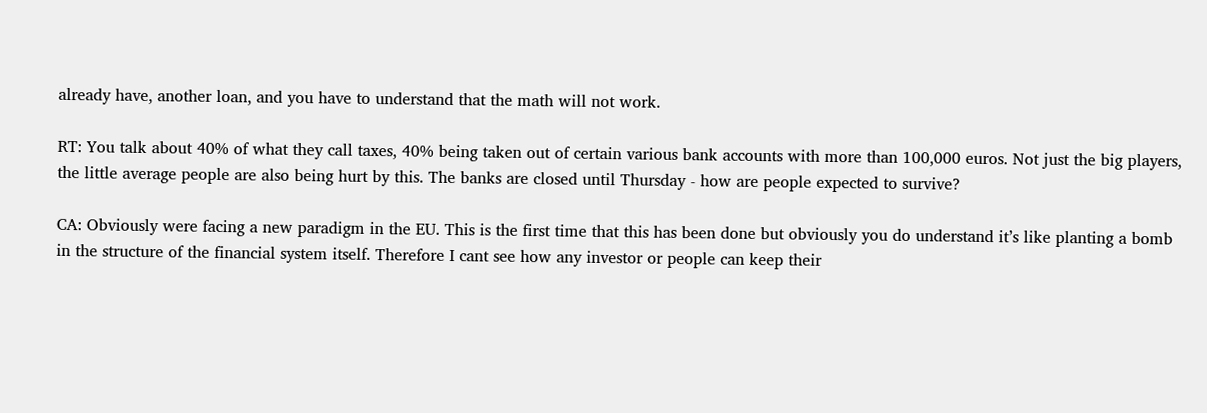already have, another loan, and you have to understand that the math will not work.

RT: You talk about 40% of what they call taxes, 40% being taken out of certain various bank accounts with more than 100,000 euros. Not just the big players, the little average people are also being hurt by this. The banks are closed until Thursday - how are people expected to survive?

CA: Obviously were facing a new paradigm in the EU. This is the first time that this has been done but obviously you do understand it’s like planting a bomb in the structure of the financial system itself. Therefore I cant see how any investor or people can keep their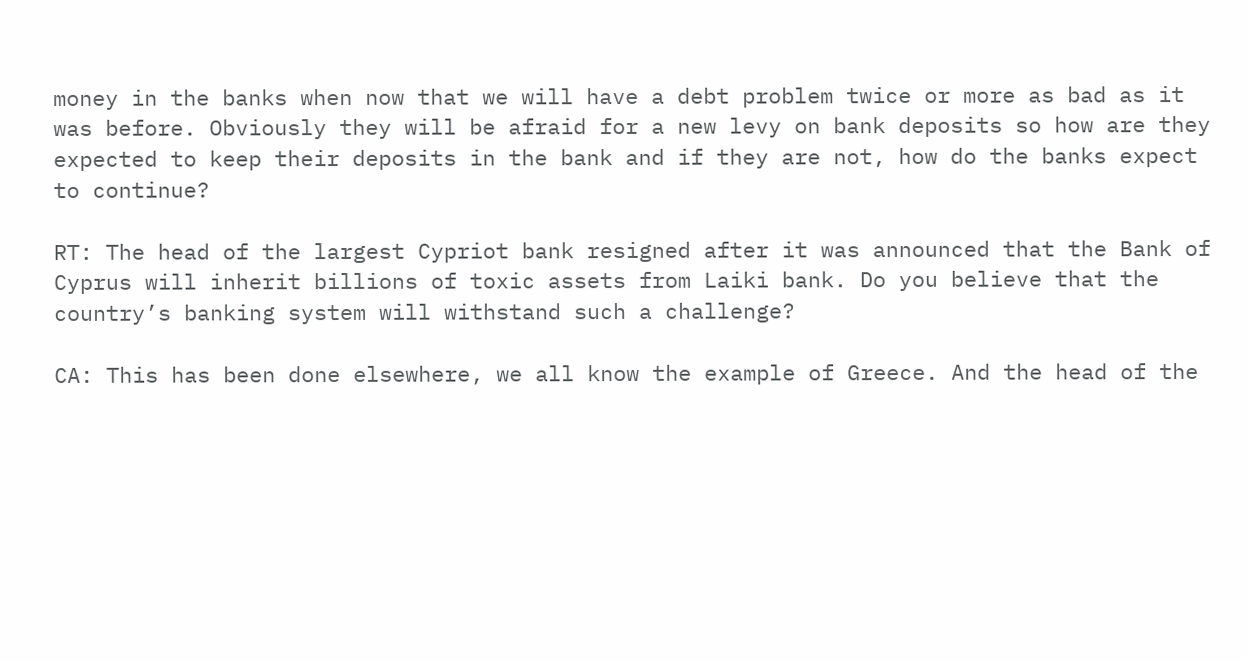money in the banks when now that we will have a debt problem twice or more as bad as it was before. Obviously they will be afraid for a new levy on bank deposits so how are they expected to keep their deposits in the bank and if they are not, how do the banks expect to continue?

RT: The head of the largest Cypriot bank resigned after it was announced that the Bank of Cyprus will inherit billions of toxic assets from Laiki bank. Do you believe that the country’s banking system will withstand such a challenge?

CA: This has been done elsewhere, we all know the example of Greece. And the head of the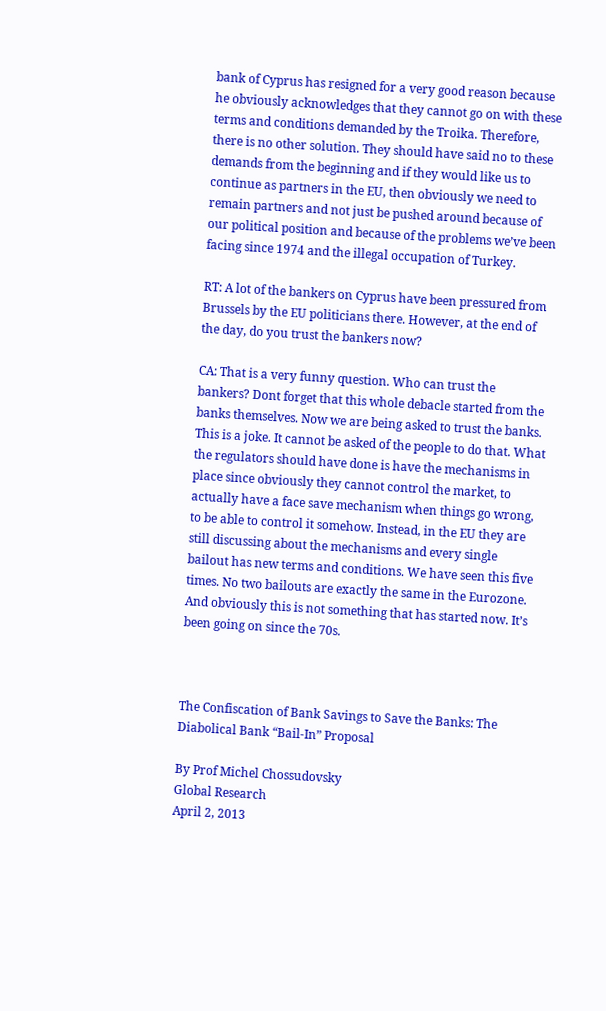bank of Cyprus has resigned for a very good reason because he obviously acknowledges that they cannot go on with these terms and conditions demanded by the Troika. Therefore, there is no other solution. They should have said no to these demands from the beginning and if they would like us to continue as partners in the EU, then obviously we need to remain partners and not just be pushed around because of our political position and because of the problems we’ve been facing since 1974 and the illegal occupation of Turkey.

RT: A lot of the bankers on Cyprus have been pressured from Brussels by the EU politicians there. However, at the end of the day, do you trust the bankers now?

CA: That is a very funny question. Who can trust the bankers? Dont forget that this whole debacle started from the banks themselves. Now we are being asked to trust the banks. This is a joke. It cannot be asked of the people to do that. What the regulators should have done is have the mechanisms in place since obviously they cannot control the market, to actually have a face save mechanism when things go wrong, to be able to control it somehow. Instead, in the EU they are still discussing about the mechanisms and every single bailout has new terms and conditions. We have seen this five times. No two bailouts are exactly the same in the Eurozone. And obviously this is not something that has started now. It’s been going on since the 70s.



The Confiscation of Bank Savings to Save the Banks: The Diabolical Bank “Bail-In” Proposal

By Prof Michel Chossudovsky
Global Research
April 2, 2013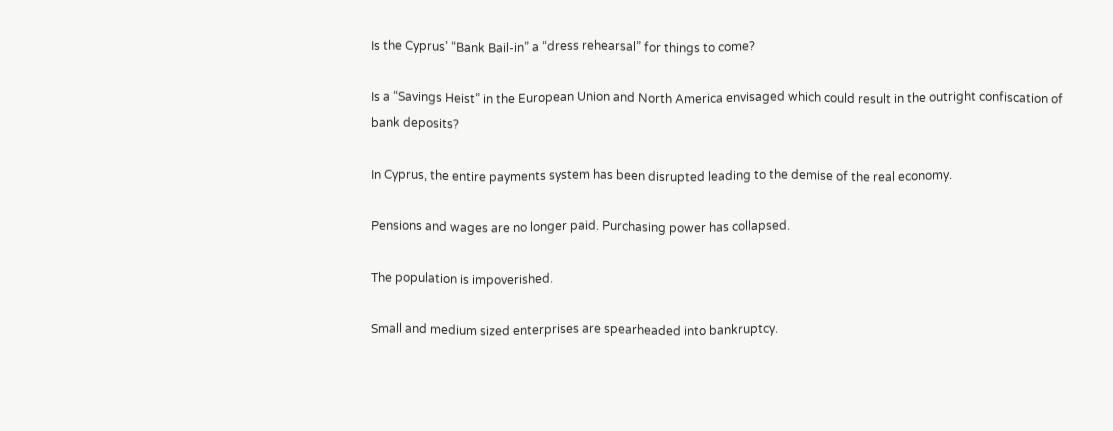Is the Cyprus’ “Bank Bail-in” a “dress rehearsal” for things to come?

Is a “Savings Heist” in the European Union and North America envisaged which could result in the outright confiscation of bank deposits?

In Cyprus, the entire payments system has been disrupted leading to the demise of the real economy.

Pensions and wages are no longer paid. Purchasing power has collapsed.

The population is impoverished.

Small and medium sized enterprises are spearheaded into bankruptcy.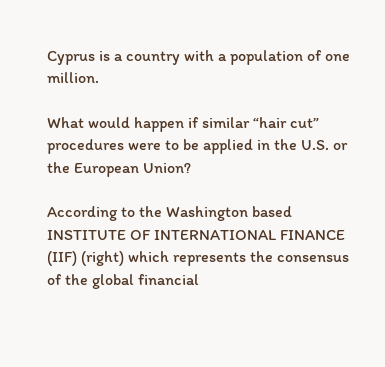Cyprus is a country with a population of one million.

What would happen if similar “hair cut” procedures were to be applied in the U.S. or the European Union?

According to the Washington based INSTITUTE OF INTERNATIONAL FINANCE (IIF) (right) which represents the consensus of the global financial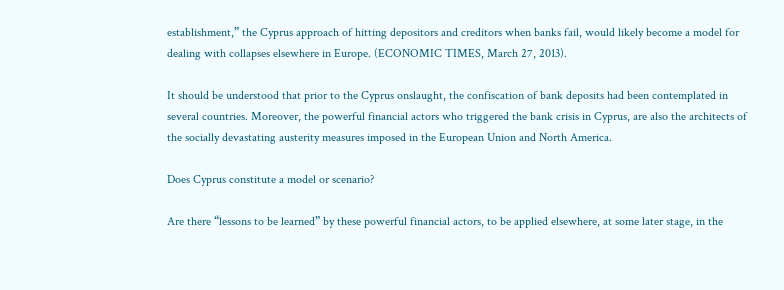establishment,” the Cyprus approach of hitting depositors and creditors when banks fail, would likely become a model for dealing with collapses elsewhere in Europe. (ECONOMIC TIMES, March 27, 2013).

It should be understood that prior to the Cyprus onslaught, the confiscation of bank deposits had been contemplated in several countries. Moreover, the powerful financial actors who triggered the bank crisis in Cyprus, are also the architects of the socially devastating austerity measures imposed in the European Union and North America.

Does Cyprus constitute a model or scenario?

Are there “lessons to be learned” by these powerful financial actors, to be applied elsewhere, at some later stage, in the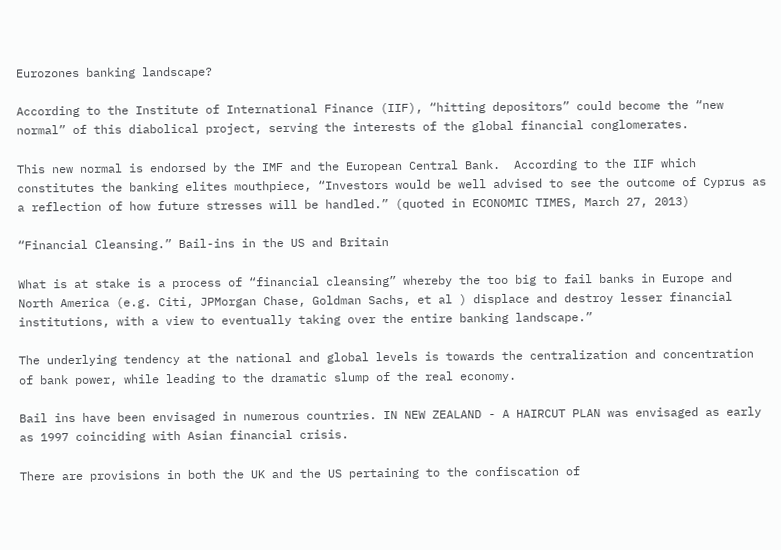Eurozones banking landscape?

According to the Institute of International Finance (IIF), “hitting depositors” could become the “new normal” of this diabolical project, serving the interests of the global financial conglomerates.

This new normal is endorsed by the IMF and the European Central Bank.  According to the IIF which constitutes the banking elites mouthpiece, “Investors would be well advised to see the outcome of Cyprus as a reflection of how future stresses will be handled.” (quoted in ECONOMIC TIMES, March 27, 2013)

“Financial Cleansing.” Bail-ins in the US and Britain

What is at stake is a process of “financial cleansing” whereby the too big to fail banks in Europe and North America (e.g. Citi, JPMorgan Chase, Goldman Sachs, et al ) displace and destroy lesser financial institutions, with a view to eventually taking over the entire banking landscape.”

The underlying tendency at the national and global levels is towards the centralization and concentration of bank power, while leading to the dramatic slump of the real economy.

Bail ins have been envisaged in numerous countries. IN NEW ZEALAND - A HAIRCUT PLAN was envisaged as early as 1997 coinciding with Asian financial crisis.

There are provisions in both the UK and the US pertaining to the confiscation of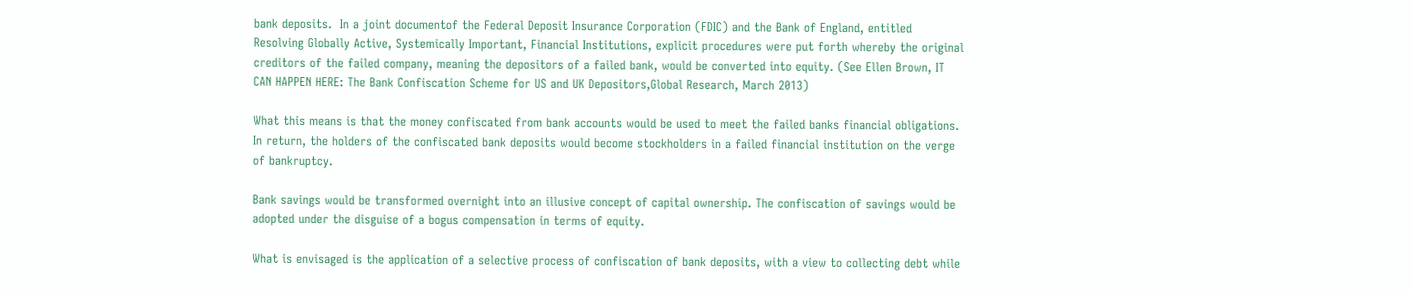bank deposits.  In a joint documentof the Federal Deposit Insurance Corporation (FDIC) and the Bank of England, entitled Resolving Globally Active, Systemically Important, Financial Institutions, explicit procedures were put forth whereby the original creditors of the failed company, meaning the depositors of a failed bank, would be converted into equity. (See Ellen Brown, IT CAN HAPPEN HERE: The Bank Confiscation Scheme for US and UK Depositors,Global Research, March 2013)

What this means is that the money confiscated from bank accounts would be used to meet the failed banks financial obligations. In return, the holders of the confiscated bank deposits would become stockholders in a failed financial institution on the verge of bankruptcy.

Bank savings would be transformed overnight into an illusive concept of capital ownership. The confiscation of savings would be adopted under the disguise of a bogus compensation in terms of equity.

What is envisaged is the application of a selective process of confiscation of bank deposits, with a view to collecting debt while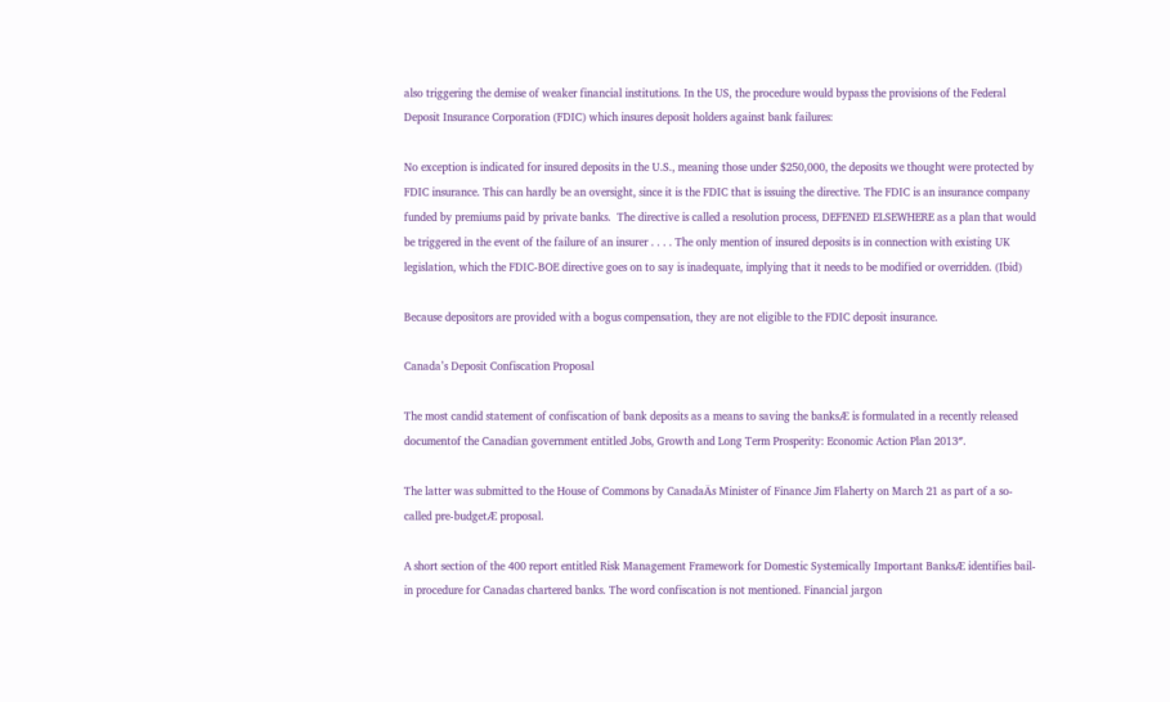also triggering the demise of weaker financial institutions. In the US, the procedure would bypass the provisions of the Federal Deposit Insurance Corporation (FDIC) which insures deposit holders against bank failures:

No exception is indicated for insured deposits in the U.S., meaning those under $250,000, the deposits we thought were protected by FDIC insurance. This can hardly be an oversight, since it is the FDIC that is issuing the directive. The FDIC is an insurance company funded by premiums paid by private banks.  The directive is called a resolution process, DEFENED ELSEWHERE as a plan that would be triggered in the event of the failure of an insurer . . . . The only mention of insured deposits is in connection with existing UK legislation, which the FDIC-BOE directive goes on to say is inadequate, implying that it needs to be modified or overridden. (Ibid)

Because depositors are provided with a bogus compensation, they are not eligible to the FDIC deposit insurance.

Canada’s Deposit Confiscation Proposal

The most candid statement of confiscation of bank deposits as a means to saving the banksӔ is formulated in a recently released documentof the Canadian government entitled Jobs, Growth and Long Term Prosperity: Economic Action Plan 2013″.

The latter was submitted to the House of Commons by CanadaӒs Minister of Finance Jim Flaherty on March 21 as part of a so-called pre-budgetӔ proposal.

A short section of the 400 report entitled Risk Management Framework for Domestic Systemically Important BanksӔ identifies bail-in procedure for Canadas chartered banks. The word confiscation is not mentioned. Financial jargon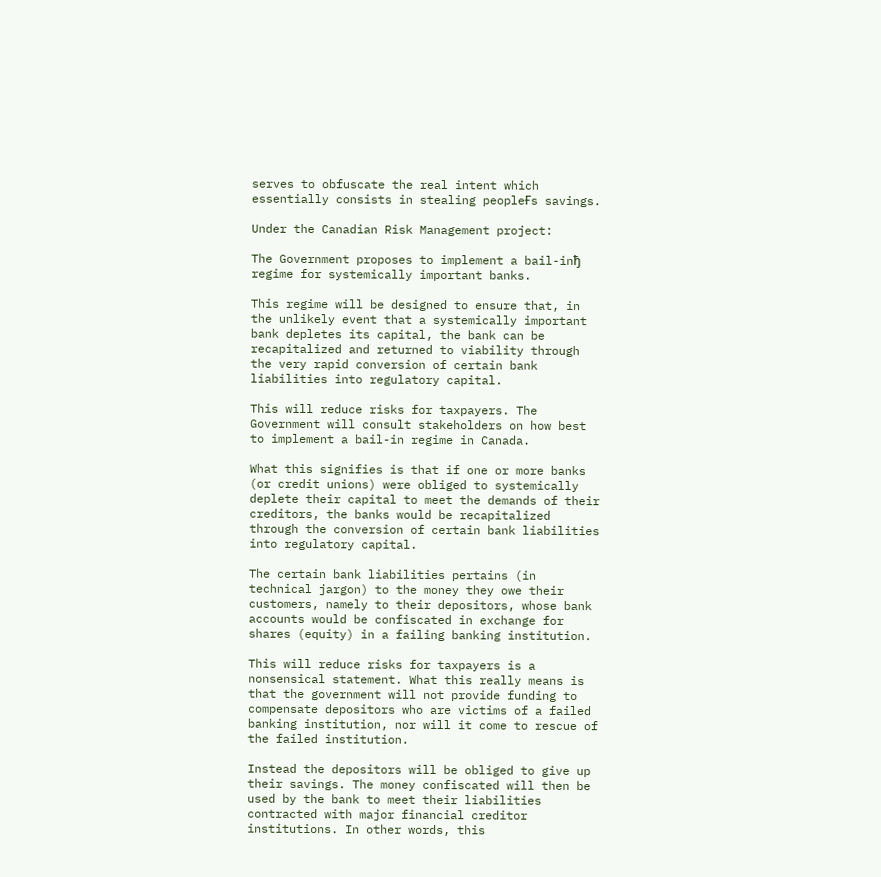serves to obfuscate the real intent which essentially consists in stealing peopleҒs savings.

Under the Canadian Risk Management project:

The Government proposes to implement a bail-inђ regime for systemically important banks.

This regime will be designed to ensure that, in the unlikely event that a systemically important bank depletes its capital, the bank can be recapitalized and returned to viability through the very rapid conversion of certain bank liabilities into regulatory capital.

This will reduce risks for taxpayers. The Government will consult stakeholders on how best to implement a bail-in regime in Canada.

What this signifies is that if one or more banks (or credit unions) were obliged to systemically deplete their capital to meet the demands of their creditors, the banks would be recapitalized through the conversion of certain bank liabilities into regulatory capital.

The certain bank liabilities pertains (in technical jargon) to the money they owe their customers, namely to their depositors, whose bank accounts would be confiscated in exchange for shares (equity) in a failing banking institution.

This will reduce risks for taxpayers is a nonsensical statement. What this really means is that the government will not provide funding to compensate depositors who are victims of a failed banking institution, nor will it come to rescue of the failed institution.

Instead the depositors will be obliged to give up their savings. The money confiscated will then be used by the bank to meet their liabilities contracted with major financial creditor institutions. In other words, this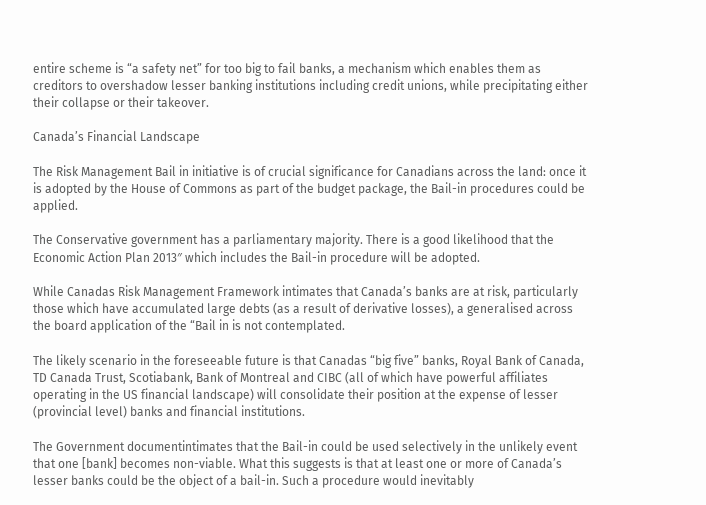entire scheme is “a safety net” for too big to fail banks, a mechanism which enables them as creditors to overshadow lesser banking institutions including credit unions, while precipitating either their collapse or their takeover.

Canada’s Financial Landscape

The Risk Management Bail in initiative is of crucial significance for Canadians across the land: once it is adopted by the House of Commons as part of the budget package, the Bail-in procedures could be applied.

The Conservative government has a parliamentary majority. There is a good likelihood that the Economic Action Plan 2013″ which includes the Bail-in procedure will be adopted.

While Canadas Risk Management Framework intimates that Canada’s banks are at risk, particularly those which have accumulated large debts (as a result of derivative losses), a generalised across the board application of the “Bail in is not contemplated.

The likely scenario in the foreseeable future is that Canadas “big five” banks, Royal Bank of Canada, TD Canada Trust, Scotiabank, Bank of Montreal and CIBC (all of which have powerful affiliates operating in the US financial landscape) will consolidate their position at the expense of lesser (provincial level) banks and financial institutions.

The Government documentintimates that the Bail-in could be used selectively in the unlikely event that one [bank] becomes non-viable. What this suggests is that at least one or more of Canada’s lesser banks could be the object of a bail-in. Such a procedure would inevitably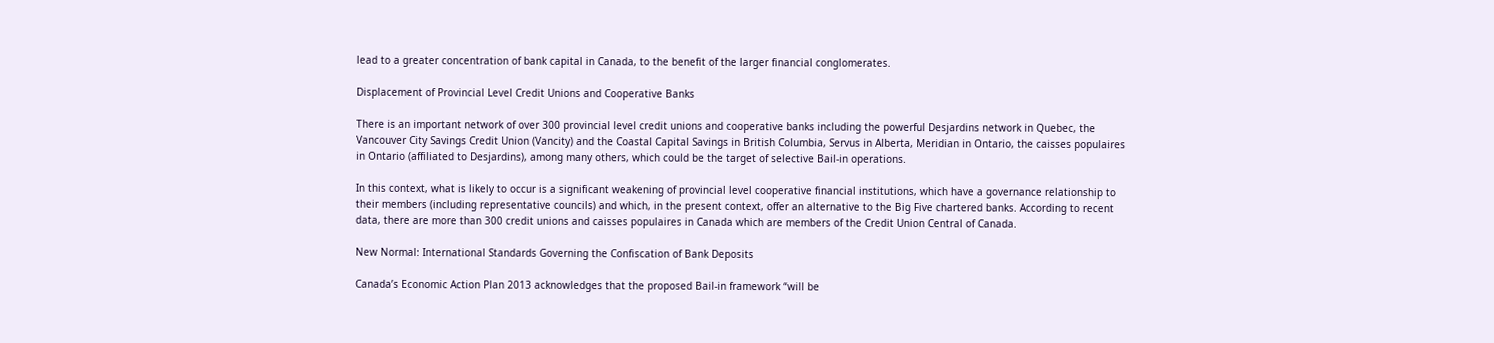lead to a greater concentration of bank capital in Canada, to the benefit of the larger financial conglomerates.

Displacement of Provincial Level Credit Unions and Cooperative Banks

There is an important network of over 300 provincial level credit unions and cooperative banks including the powerful Desjardins network in Quebec, the Vancouver City Savings Credit Union (Vancity) and the Coastal Capital Savings in British Columbia, Servus in Alberta, Meridian in Ontario, the caisses populaires in Ontario (affiliated to Desjardins), among many others, which could be the target of selective Bail-in operations.

In this context, what is likely to occur is a significant weakening of provincial level cooperative financial institutions, which have a governance relationship to their members (including representative councils) and which, in the present context, offer an alternative to the Big Five chartered banks. According to recent data, there are more than 300 credit unions and caisses populaires in Canada which are members of the Credit Union Central of Canada.

New Normal: International Standards Governing the Confiscation of Bank Deposits

Canada’s Economic Action Plan 2013 acknowledges that the proposed Bail-in framework “will be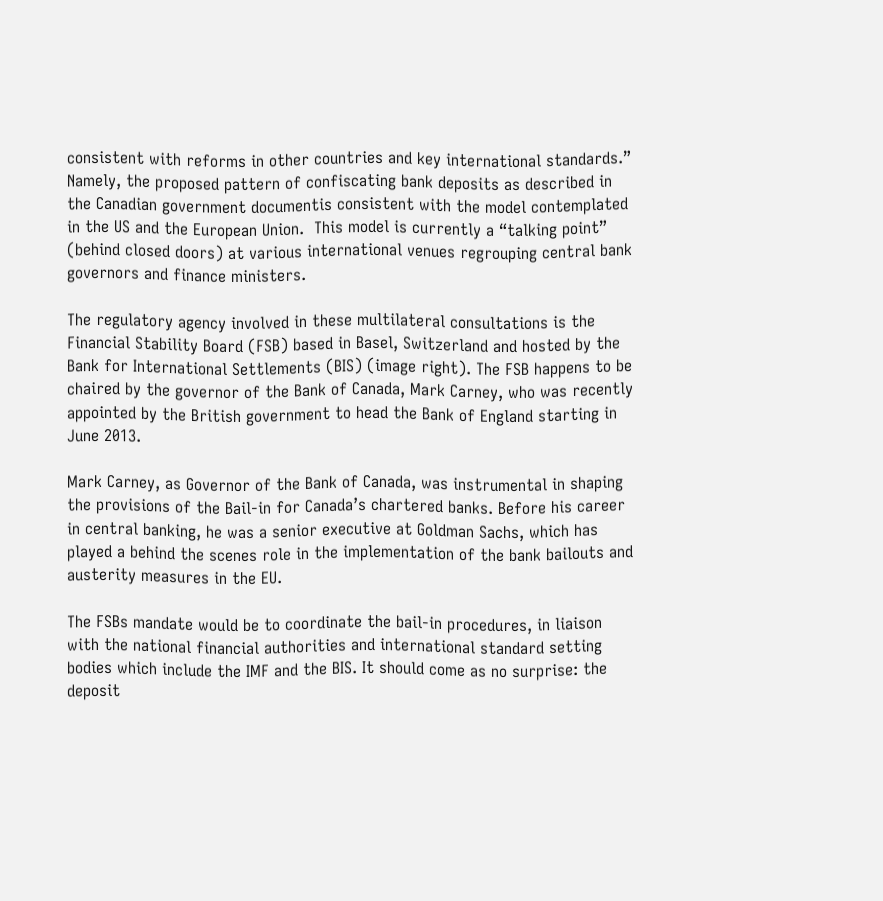consistent with reforms in other countries and key international standards.” Namely, the proposed pattern of confiscating bank deposits as described in the Canadian government documentis consistent with the model contemplated in the US and the European Union.  This model is currently a “talking point” (behind closed doors) at various international venues regrouping central bank governors and finance ministers.

The regulatory agency involved in these multilateral consultations is the Financial Stability Board (FSB) based in Basel, Switzerland and hosted by the Bank for International Settlements (BIS) (image right). The FSB happens to be chaired by the governor of the Bank of Canada, Mark Carney, who was recently appointed by the British government to head the Bank of England starting in June 2013.

Mark Carney, as Governor of the Bank of Canada, was instrumental in shaping the provisions of the Bail-in for Canada’s chartered banks. Before his career in central banking, he was a senior executive at Goldman Sachs, which has played a behind the scenes role in the implementation of the bank bailouts and austerity measures in the EU.

The FSBs mandate would be to coordinate the bail-in procedures, in liaison with the national financial authorities and international standard setting bodies which include the IMF and the BIS. It should come as no surprise: the deposit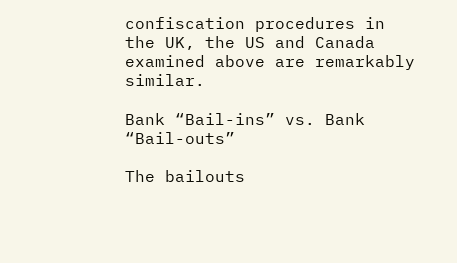confiscation procedures in the UK, the US and Canada examined above are remarkably similar.

Bank “Bail-ins” vs. Bank “Bail-outs”

The bailouts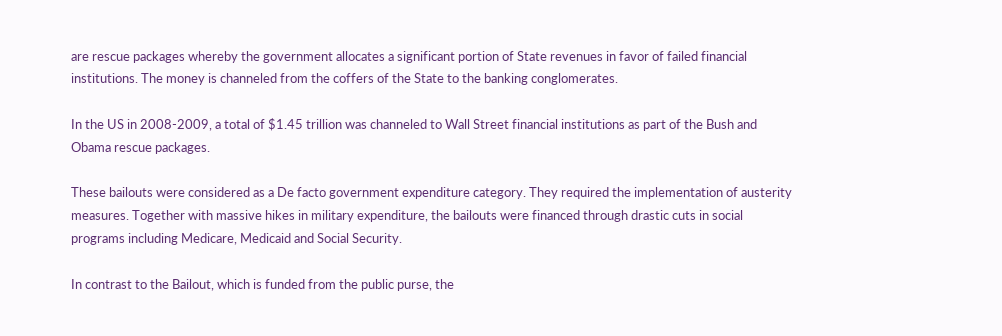are rescue packages whereby the government allocates a significant portion of State revenues in favor of failed financial institutions. The money is channeled from the coffers of the State to the banking conglomerates.

In the US in 2008-2009, a total of $1.45 trillion was channeled to Wall Street financial institutions as part of the Bush and Obama rescue packages.

These bailouts were considered as a De facto government expenditure category. They required the implementation of austerity measures. Together with massive hikes in military expenditure, the bailouts were financed through drastic cuts in social programs including Medicare, Medicaid and Social Security.

In contrast to the Bailout, which is funded from the public purse, the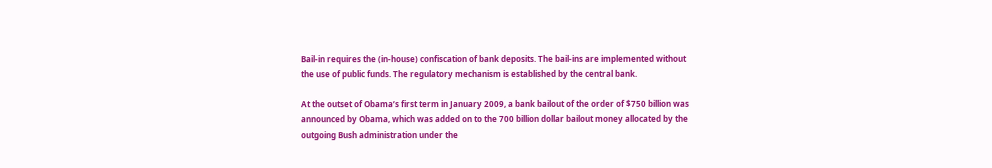Bail-in requires the (in-house) confiscation of bank deposits. The bail-ins are implemented without the use of public funds. The regulatory mechanism is established by the central bank.

At the outset of Obama’s first term in January 2009, a bank bailout of the order of $750 billion was announced by Obama, which was added on to the 700 billion dollar bailout money allocated by the outgoing Bush administration under the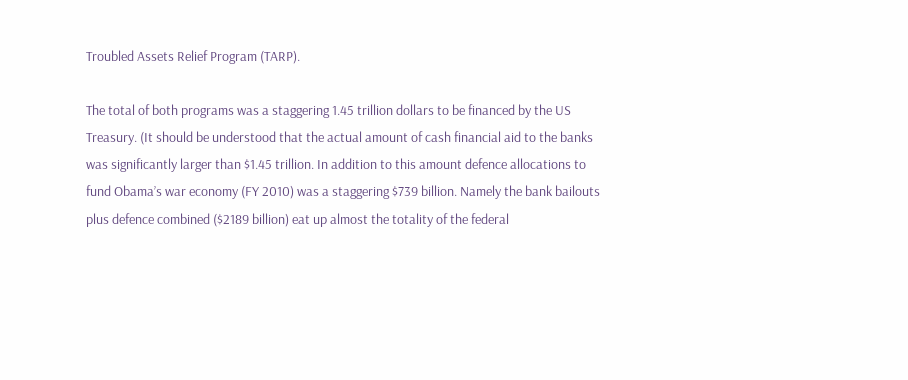Troubled Assets Relief Program (TARP).

The total of both programs was a staggering 1.45 trillion dollars to be financed by the US Treasury. (It should be understood that the actual amount of cash financial aid to the banks was significantly larger than $1.45 trillion. In addition to this amount defence allocations to fund Obama’s war economy (FY 2010) was a staggering $739 billion. Namely the bank bailouts plus defence combined ($2189 billion) eat up almost the totality of the federal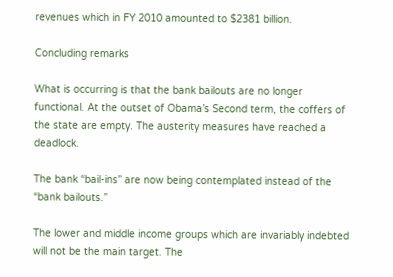revenues which in FY 2010 amounted to $2381 billion.

Concluding remarks

What is occurring is that the bank bailouts are no longer functional. At the outset of Obama’s Second term, the coffers of the state are empty. The austerity measures have reached a deadlock.

The bank “bail-ins” are now being contemplated instead of the “bank bailouts.”

The lower and middle income groups which are invariably indebted will not be the main target. The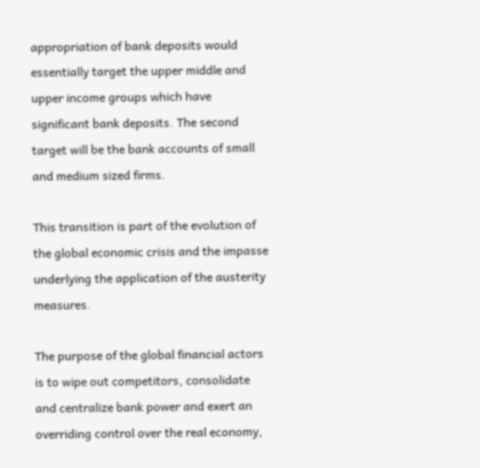appropriation of bank deposits would essentially target the upper middle and upper income groups which have significant bank deposits. The second target will be the bank accounts of small and medium sized firms.

This transition is part of the evolution of the global economic crisis and the impasse underlying the application of the austerity measures.

The purpose of the global financial actors is to wipe out competitors, consolidate and centralize bank power and exert an overriding control over the real economy,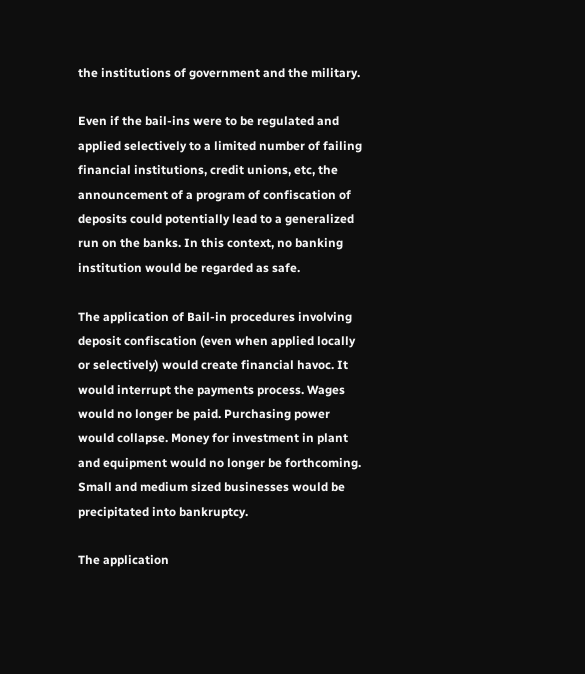the institutions of government and the military.

Even if the bail-ins were to be regulated and applied selectively to a limited number of failing financial institutions, credit unions, etc, the announcement of a program of confiscation of deposits could potentially lead to a generalized run on the banks. In this context, no banking institution would be regarded as safe.

The application of Bail-in procedures involving deposit confiscation (even when applied locally or selectively) would create financial havoc. It would interrupt the payments process. Wages would no longer be paid. Purchasing power would collapse. Money for investment in plant and equipment would no longer be forthcoming. Small and medium sized businesses would be precipitated into bankruptcy.

The application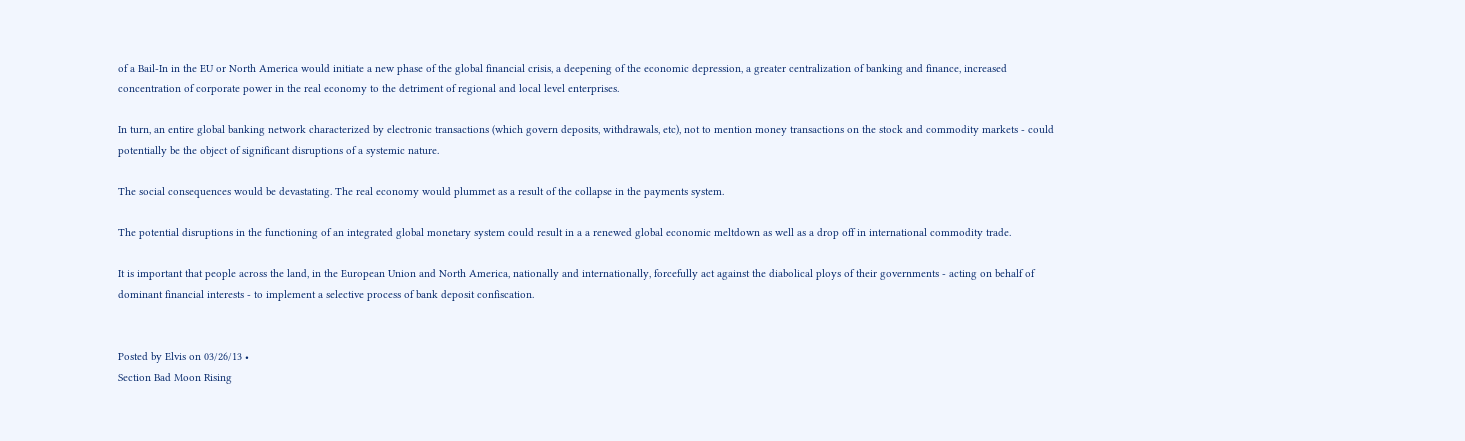of a Bail-In in the EU or North America would initiate a new phase of the global financial crisis, a deepening of the economic depression, a greater centralization of banking and finance, increased concentration of corporate power in the real economy to the detriment of regional and local level enterprises.

In turn, an entire global banking network characterized by electronic transactions (which govern deposits, withdrawals, etc), not to mention money transactions on the stock and commodity markets - could potentially be the object of significant disruptions of a systemic nature.

The social consequences would be devastating. The real economy would plummet as a result of the collapse in the payments system.

The potential disruptions in the functioning of an integrated global monetary system could result in a a renewed global economic meltdown as well as a drop off in international commodity trade.

It is important that people across the land, in the European Union and North America, nationally and internationally, forcefully act against the diabolical ploys of their governments - acting on behalf of dominant financial interests - to implement a selective process of bank deposit confiscation.


Posted by Elvis on 03/26/13 •
Section Bad Moon Rising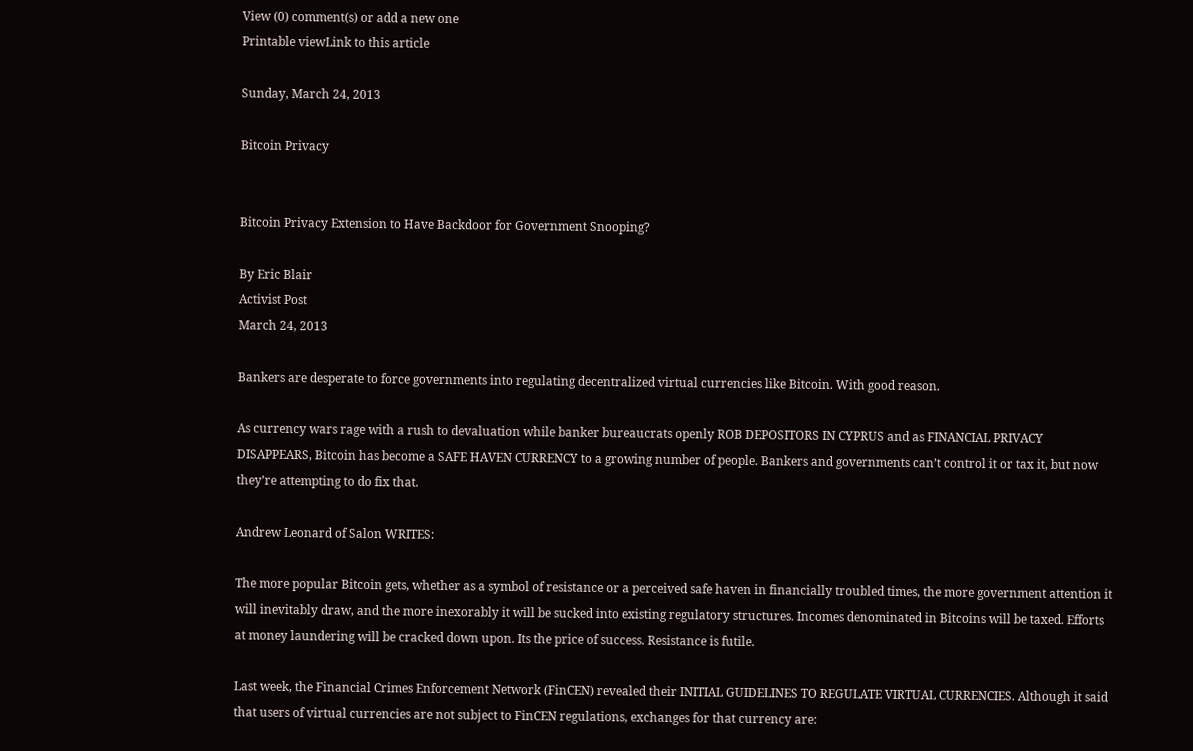View (0) comment(s) or add a new one
Printable viewLink to this article

Sunday, March 24, 2013

Bitcoin Privacy


Bitcoin Privacy Extension to Have Backdoor for Government Snooping?

By Eric Blair
Activist Post
March 24, 2013

Bankers are desperate to force governments into regulating decentralized virtual currencies like Bitcoin. With good reason.

As currency wars rage with a rush to devaluation while banker bureaucrats openly ROB DEPOSITORS IN CYPRUS and as FINANCIAL PRIVACY DISAPPEARS, Bitcoin has become a SAFE HAVEN CURRENCY to a growing number of people. Bankers and governments can’t control it or tax it, but now they’re attempting to do fix that.

Andrew Leonard of Salon WRITES:

The more popular Bitcoin gets, whether as a symbol of resistance or a perceived safe haven in financially troubled times, the more government attention it will inevitably draw, and the more inexorably it will be sucked into existing regulatory structures. Incomes denominated in Bitcoins will be taxed. Efforts at money laundering will be cracked down upon. Its the price of success. Resistance is futile.

Last week, the Financial Crimes Enforcement Network (FinCEN) revealed their INITIAL GUIDELINES TO REGULATE VIRTUAL CURRENCIES. Although it said that users of virtual currencies are not subject to FinCEN regulations, exchanges for that currency are: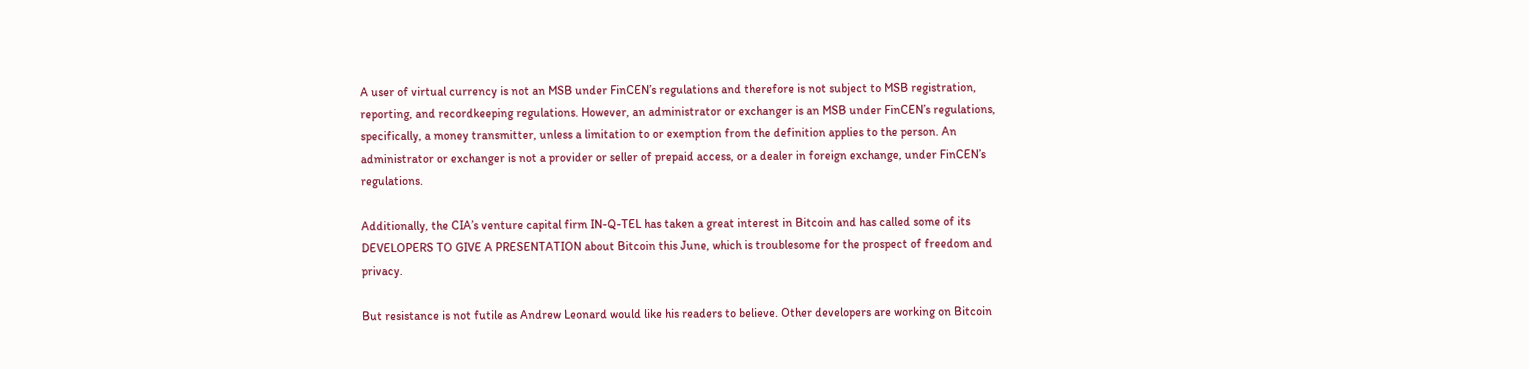A user of virtual currency is not an MSB under FinCEN’s regulations and therefore is not subject to MSB registration, reporting, and recordkeeping regulations. However, an administrator or exchanger is an MSB under FinCEN’s regulations, specifically, a money transmitter, unless a limitation to or exemption from the definition applies to the person. An administrator or exchanger is not a provider or seller of prepaid access, or a dealer in foreign exchange, under FinCEN’s regulations.

Additionally, the CIA’s venture capital firm IN-Q-TEL has taken a great interest in Bitcoin and has called some of its DEVELOPERS TO GIVE A PRESENTATION about Bitcoin this June, which is troublesome for the prospect of freedom and privacy.

But resistance is not futile as Andrew Leonard would like his readers to believe. Other developers are working on Bitcoin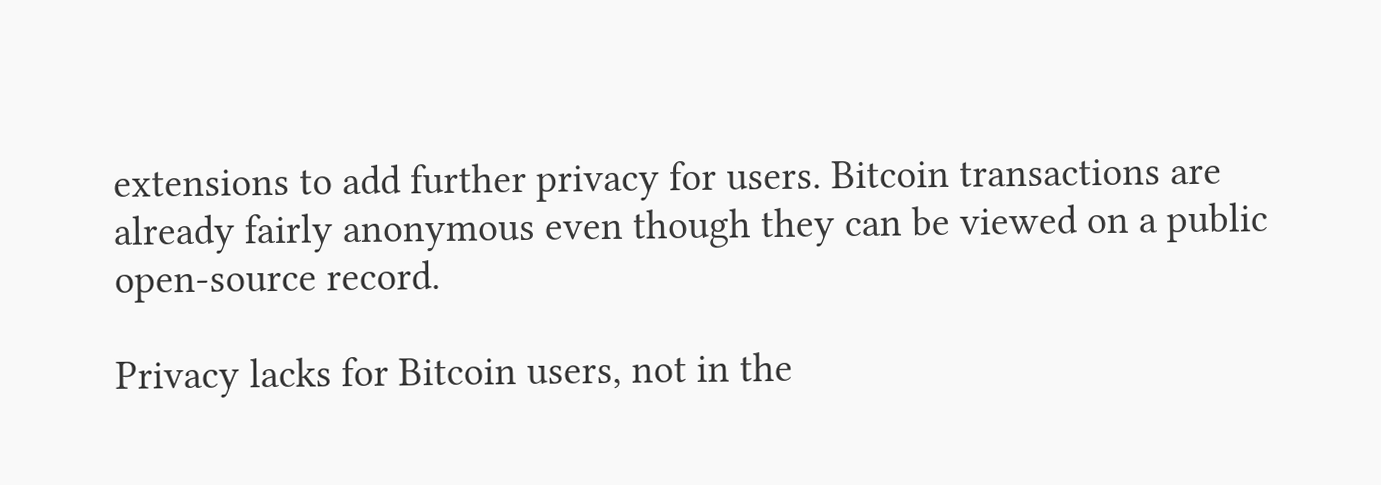extensions to add further privacy for users. Bitcoin transactions are already fairly anonymous even though they can be viewed on a public open-source record.

Privacy lacks for Bitcoin users, not in the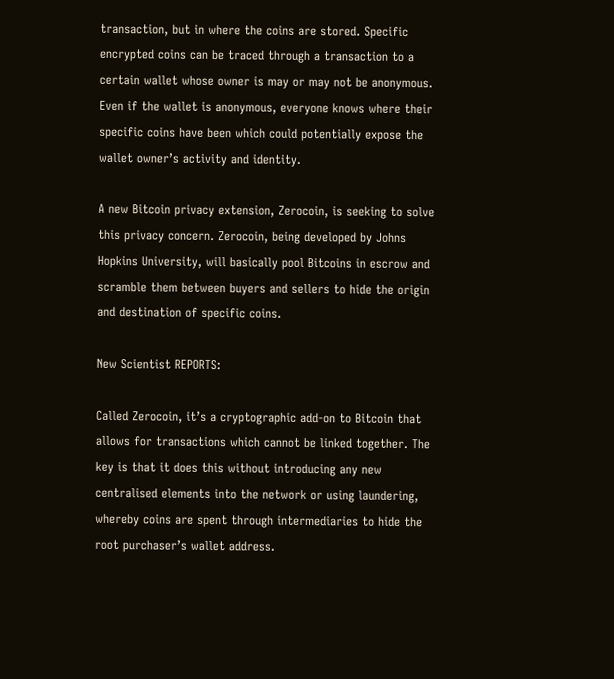transaction, but in where the coins are stored. Specific encrypted coins can be traced through a transaction to a certain wallet whose owner is may or may not be anonymous. Even if the wallet is anonymous, everyone knows where their specific coins have been which could potentially expose the wallet owner’s activity and identity.

A new Bitcoin privacy extension, Zerocoin, is seeking to solve this privacy concern. Zerocoin, being developed by Johns Hopkins University, will basically pool Bitcoins in escrow and scramble them between buyers and sellers to hide the origin and destination of specific coins.

New Scientist REPORTS:

Called Zerocoin, it’s a cryptographic add-on to Bitcoin that allows for transactions which cannot be linked together. The key is that it does this without introducing any new centralised elements into the network or using laundering, whereby coins are spent through intermediaries to hide the root purchaser’s wallet address.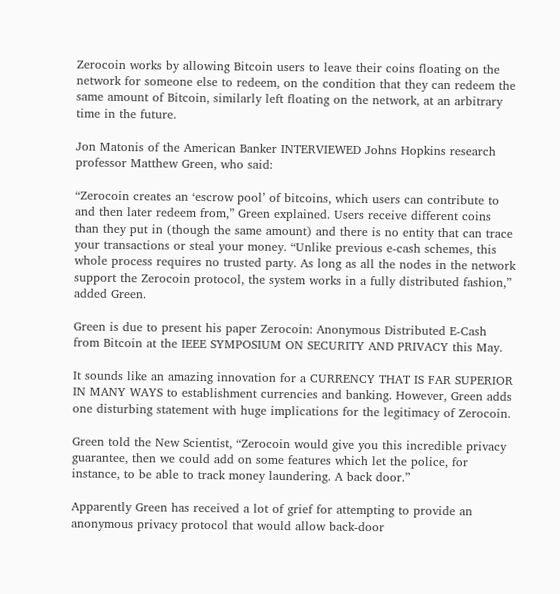Zerocoin works by allowing Bitcoin users to leave their coins floating on the network for someone else to redeem, on the condition that they can redeem the same amount of Bitcoin, similarly left floating on the network, at an arbitrary time in the future.

Jon Matonis of the American Banker INTERVIEWED Johns Hopkins research professor Matthew Green, who said:

“Zerocoin creates an ‘escrow pool’ of bitcoins, which users can contribute to and then later redeem from,” Green explained. Users receive different coins than they put in (though the same amount) and there is no entity that can trace your transactions or steal your money. “Unlike previous e-cash schemes, this whole process requires no trusted party. As long as all the nodes in the network support the Zerocoin protocol, the system works in a fully distributed fashion,” added Green.

Green is due to present his paper Zerocoin: Anonymous Distributed E-Cash from Bitcoin at the IEEE SYMPOSIUM ON SECURITY AND PRIVACY this May.

It sounds like an amazing innovation for a CURRENCY THAT IS FAR SUPERIOR IN MANY WAYS to establishment currencies and banking. However, Green adds one disturbing statement with huge implications for the legitimacy of Zerocoin.

Green told the New Scientist, “Zerocoin would give you this incredible privacy guarantee, then we could add on some features which let the police, for instance, to be able to track money laundering. A back door.”

Apparently Green has received a lot of grief for attempting to provide an anonymous privacy protocol that would allow back-door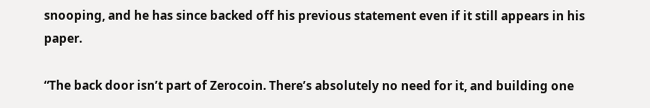snooping, and he has since backed off his previous statement even if it still appears in his paper.

“The back door isn’t part of Zerocoin. There’s absolutely no need for it, and building one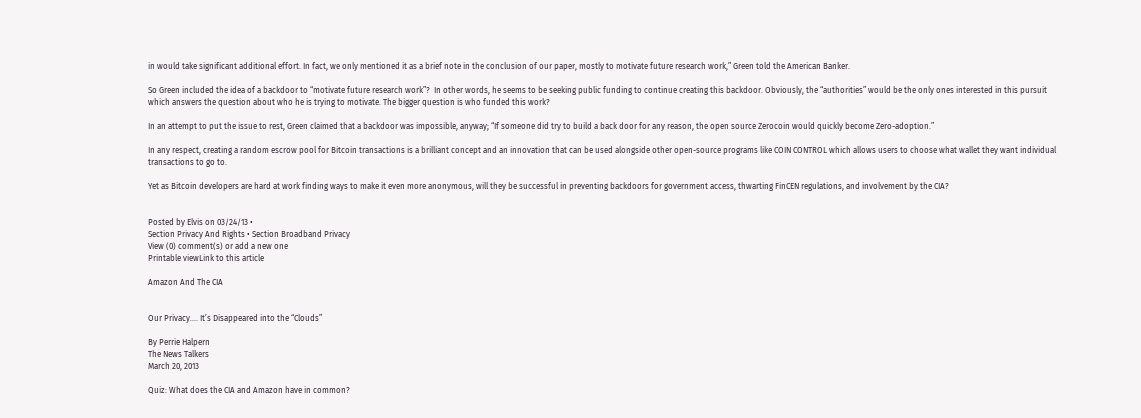in would take significant additional effort. In fact, we only mentioned it as a brief note in the conclusion of our paper, mostly to motivate future research work,” Green told the American Banker.

So Green included the idea of a backdoor to “motivate future research work”?  In other words, he seems to be seeking public funding to continue creating this backdoor. Obviously, the “authorities” would be the only ones interested in this pursuit which answers the question about who he is trying to motivate. The bigger question is who funded this work?

In an attempt to put the issue to rest, Green claimed that a backdoor was impossible, anyway; “If someone did try to build a back door for any reason, the open source Zerocoin would quickly become Zero-adoption.”

In any respect, creating a random escrow pool for Bitcoin transactions is a brilliant concept and an innovation that can be used alongside other open-source programs like COIN CONTROL which allows users to choose what wallet they want individual transactions to go to.

Yet as Bitcoin developers are hard at work finding ways to make it even more anonymous, will they be successful in preventing backdoors for government access, thwarting FinCEN regulations, and involvement by the CIA?


Posted by Elvis on 03/24/13 •
Section Privacy And Rights • Section Broadband Privacy
View (0) comment(s) or add a new one
Printable viewLink to this article

Amazon And The CIA


Our Privacy.... It’s Disappeared into the “Clouds”

By Perrie Halpern
The News Talkers
March 20, 2013

Quiz: What does the CIA and Amazon have in common?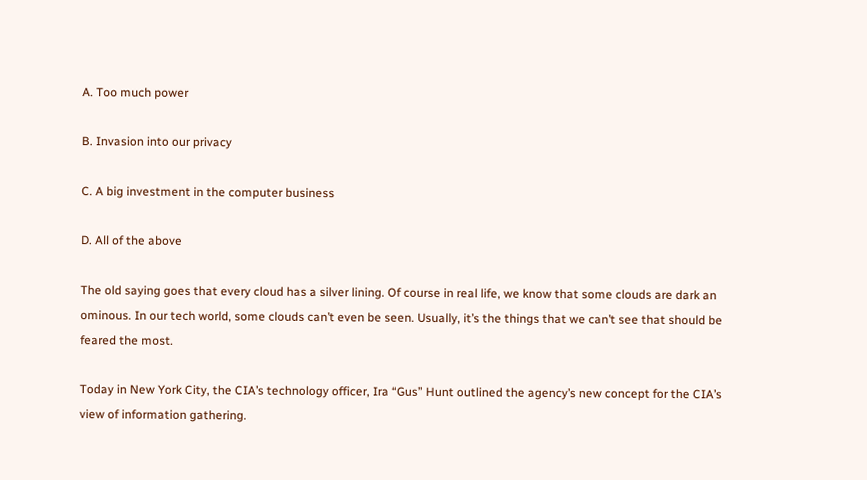A. Too much power

B. Invasion into our privacy

C. A big investment in the computer business

D. All of the above

The old saying goes that every cloud has a silver lining. Of course in real life, we know that some clouds are dark an ominous. In our tech world, some clouds can’t even be seen. Usually, it’s the things that we can’t see that should be feared the most.

Today in New York City, the CIA’s technology officer, Ira “Gus” Hunt outlined the agency’s new concept for the CIA’s view of information gathering.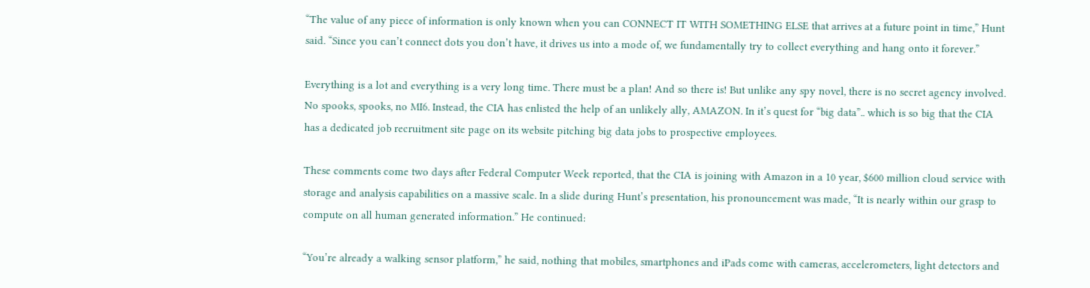“The value of any piece of information is only known when you can CONNECT IT WITH SOMETHING ELSE that arrives at a future point in time,” Hunt said. “Since you can’t connect dots you don’t have, it drives us into a mode of, we fundamentally try to collect everything and hang onto it forever.”

Everything is a lot and everything is a very long time. There must be a plan! And so there is! But unlike any spy novel, there is no secret agency involved. No spooks, spooks, no MI6. Instead, the CIA has enlisted the help of an unlikely ally, AMAZON. In it’s quest for “big data”.. which is so big that the CIA has a dedicated job recruitment site page on its website pitching big data jobs to prospective employees.

These comments come two days after Federal Computer Week reported, that the CIA is joining with Amazon in a 10 year, $600 million cloud service with storage and analysis capabilities on a massive scale. In a slide during Hunt’s presentation, his pronouncement was made, “It is nearly within our grasp to compute on all human generated information.” He continued:

“You’re already a walking sensor platform,” he said, nothing that mobiles, smartphones and iPads come with cameras, accelerometers, light detectors and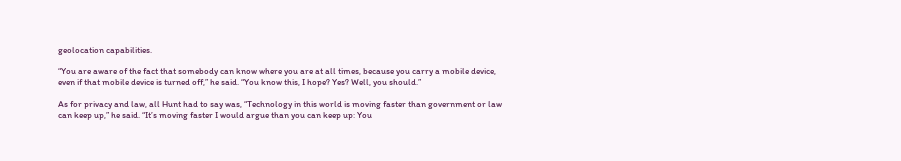geolocation capabilities.

“You are aware of the fact that somebody can know where you are at all times, because you carry a mobile device, even if that mobile device is turned off,” he said. “You know this, I hope? Yes? Well, you should.”

As for privacy and law, all Hunt had to say was, “Technology in this world is moving faster than government or law can keep up,” he said. “It’s moving faster I would argue than you can keep up: You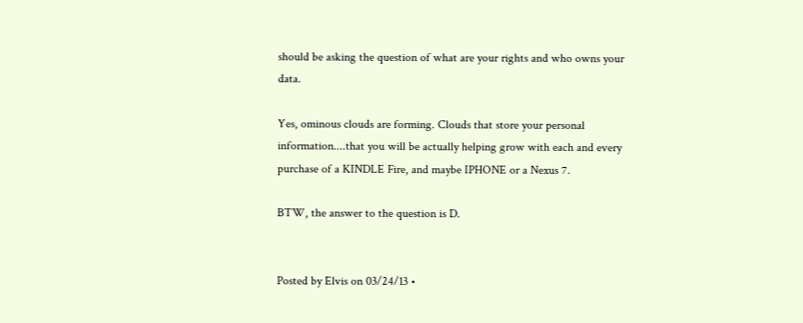should be asking the question of what are your rights and who owns your data.

Yes, ominous clouds are forming. Clouds that store your personal information....that you will be actually helping grow with each and every purchase of a KINDLE Fire, and maybe IPHONE or a Nexus 7.

BTW, the answer to the question is D.


Posted by Elvis on 03/24/13 •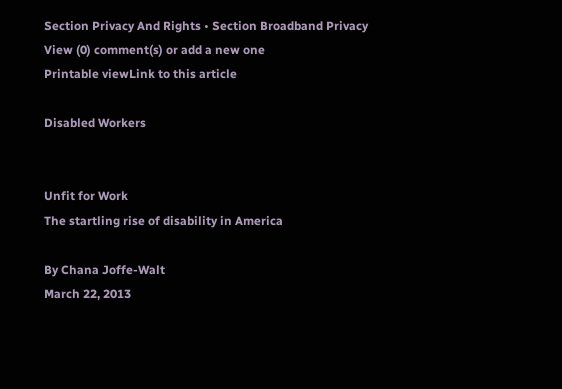Section Privacy And Rights • Section Broadband Privacy
View (0) comment(s) or add a new one
Printable viewLink to this article

Disabled Workers


Unfit for Work
The startling rise of disability in America

By Chana Joffe-Walt
March 22, 2013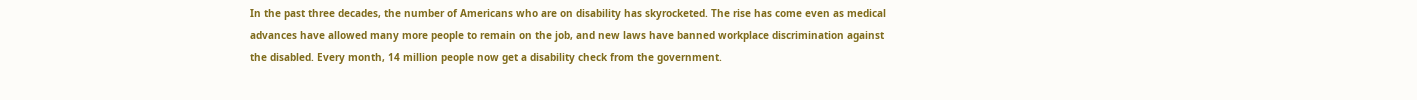In the past three decades, the number of Americans who are on disability has skyrocketed. The rise has come even as medical advances have allowed many more people to remain on the job, and new laws have banned workplace discrimination against the disabled. Every month, 14 million people now get a disability check from the government.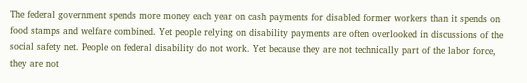The federal government spends more money each year on cash payments for disabled former workers than it spends on food stamps and welfare combined. Yet people relying on disability payments are often overlooked in discussions of the social safety net. People on federal disability do not work. Yet because they are not technically part of the labor force, they are not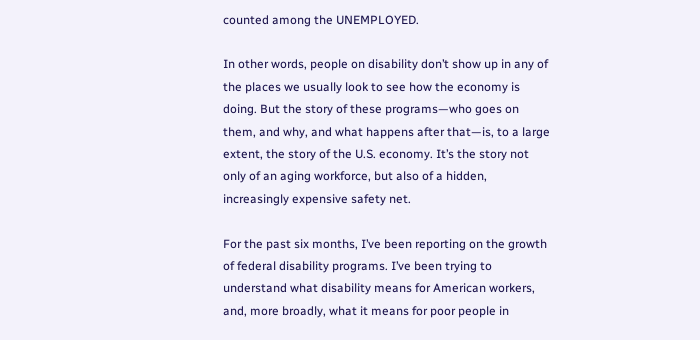counted among the UNEMPLOYED.

In other words, people on disability don’t show up in any of the places we usually look to see how the economy is doing. But the story of these programs—who goes on them, and why, and what happens after that—is, to a large extent, the story of the U.S. economy. It’s the story not only of an aging workforce, but also of a hidden, increasingly expensive safety net.

For the past six months, I’ve been reporting on the growth of federal disability programs. I’ve been trying to understand what disability means for American workers, and, more broadly, what it means for poor people in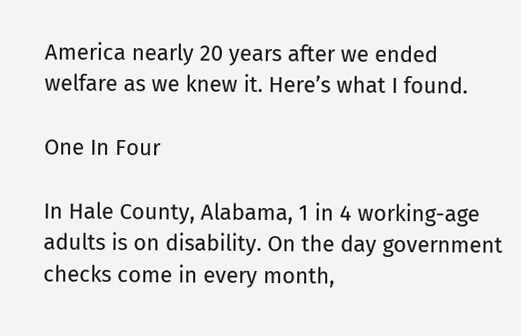America nearly 20 years after we ended welfare as we knew it. Here’s what I found.

One In Four

In Hale County, Alabama, 1 in 4 working-age adults is on disability. On the day government checks come in every month,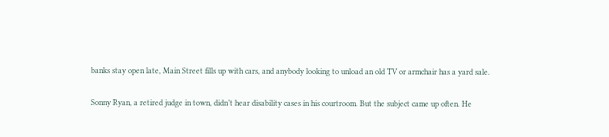banks stay open late, Main Street fills up with cars, and anybody looking to unload an old TV or armchair has a yard sale.

Sonny Ryan, a retired judge in town, didn’t hear disability cases in his courtroom. But the subject came up often. He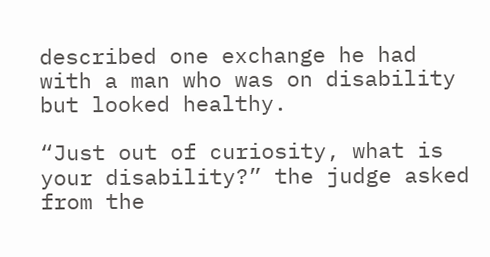described one exchange he had with a man who was on disability but looked healthy.

“Just out of curiosity, what is your disability?” the judge asked from the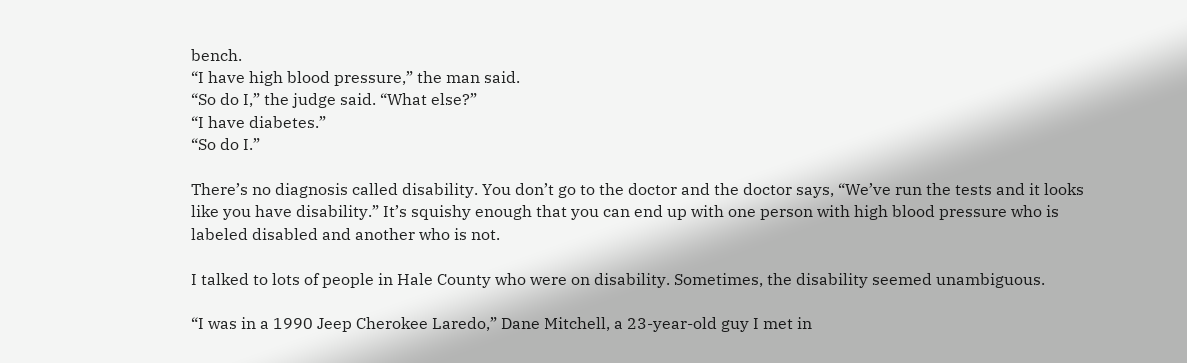bench.
“I have high blood pressure,” the man said.
“So do I,” the judge said. “What else?”
“I have diabetes.”
“So do I.”

There’s no diagnosis called disability. You don’t go to the doctor and the doctor says, “We’ve run the tests and it looks like you have disability.” It’s squishy enough that you can end up with one person with high blood pressure who is labeled disabled and another who is not.

I talked to lots of people in Hale County who were on disability. Sometimes, the disability seemed unambiguous.

“I was in a 1990 Jeep Cherokee Laredo,” Dane Mitchell, a 23-year-old guy I met in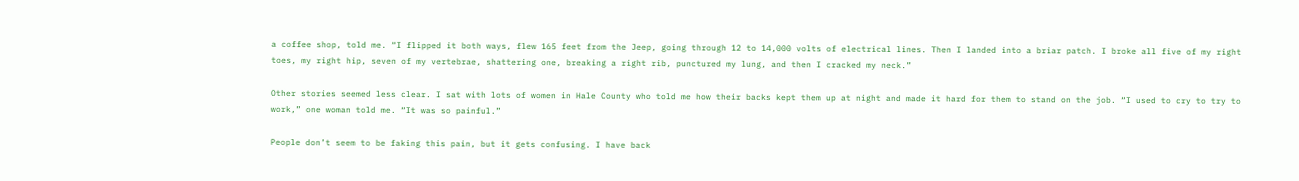a coffee shop, told me. “I flipped it both ways, flew 165 feet from the Jeep, going through 12 to 14,000 volts of electrical lines. Then I landed into a briar patch. I broke all five of my right toes, my right hip, seven of my vertebrae, shattering one, breaking a right rib, punctured my lung, and then I cracked my neck.”

Other stories seemed less clear. I sat with lots of women in Hale County who told me how their backs kept them up at night and made it hard for them to stand on the job. “I used to cry to try to work,” one woman told me. “It was so painful.”

People don’t seem to be faking this pain, but it gets confusing. I have back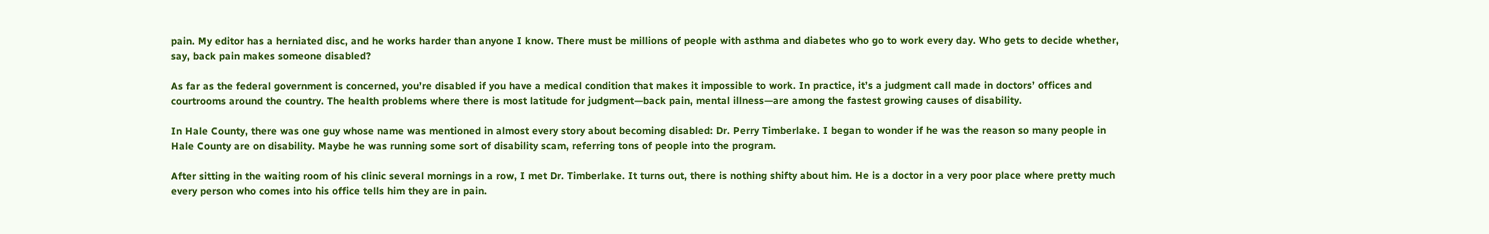pain. My editor has a herniated disc, and he works harder than anyone I know. There must be millions of people with asthma and diabetes who go to work every day. Who gets to decide whether, say, back pain makes someone disabled?

As far as the federal government is concerned, you’re disabled if you have a medical condition that makes it impossible to work. In practice, it’s a judgment call made in doctors’ offices and courtrooms around the country. The health problems where there is most latitude for judgment—back pain, mental illness—are among the fastest growing causes of disability.

In Hale County, there was one guy whose name was mentioned in almost every story about becoming disabled: Dr. Perry Timberlake. I began to wonder if he was the reason so many people in Hale County are on disability. Maybe he was running some sort of disability scam, referring tons of people into the program.

After sitting in the waiting room of his clinic several mornings in a row, I met Dr. Timberlake. It turns out, there is nothing shifty about him. He is a doctor in a very poor place where pretty much every person who comes into his office tells him they are in pain.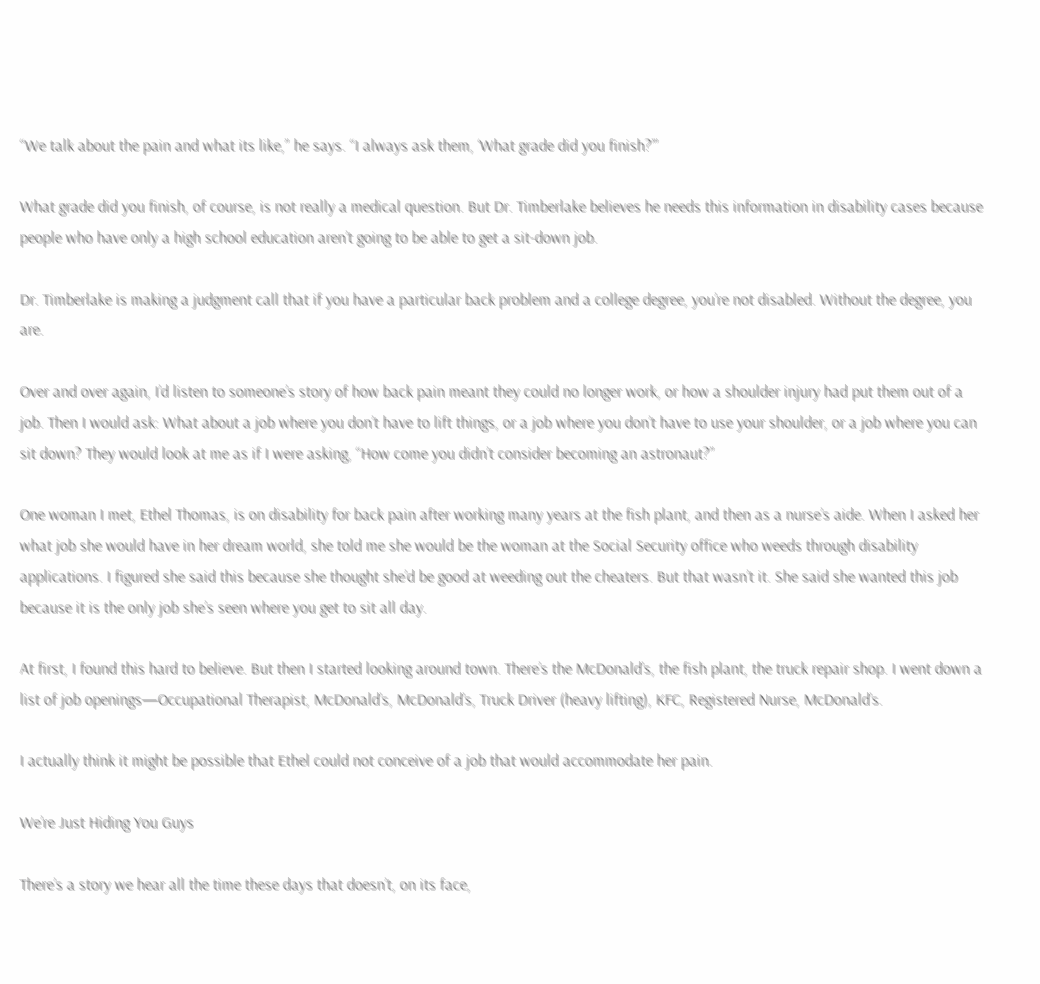“We talk about the pain and what its like,” he says. “I always ask them, ‘What grade did you finish?’”

What grade did you finish, of course, is not really a medical question. But Dr. Timberlake believes he needs this information in disability cases because people who have only a high school education aren’t going to be able to get a sit-down job.

Dr. Timberlake is making a judgment call that if you have a particular back problem and a college degree, you’re not disabled. Without the degree, you are.

Over and over again, I’d listen to someone’s story of how back pain meant they could no longer work, or how a shoulder injury had put them out of a job. Then I would ask: What about a job where you don’t have to lift things, or a job where you don’t have to use your shoulder, or a job where you can sit down? They would look at me as if I were asking, “How come you didn’t consider becoming an astronaut?”

One woman I met, Ethel Thomas, is on disability for back pain after working many years at the fish plant, and then as a nurse’s aide. When I asked her what job she would have in her dream world, she told me she would be the woman at the Social Security office who weeds through disability applications. I figured she said this because she thought she’d be good at weeding out the cheaters. But that wasn’t it. She said she wanted this job because it is the only job she’s seen where you get to sit all day.

At first, I found this hard to believe. But then I started looking around town. There’s the McDonald’s, the fish plant, the truck repair shop. I went down a list of job openings—Occupational Therapist, McDonald’s, McDonald’s, Truck Driver (heavy lifting), KFC, Registered Nurse, McDonald’s.

I actually think it might be possible that Ethel could not conceive of a job that would accommodate her pain.

We’re Just Hiding You Guys

There’s a story we hear all the time these days that doesn’t, on its face,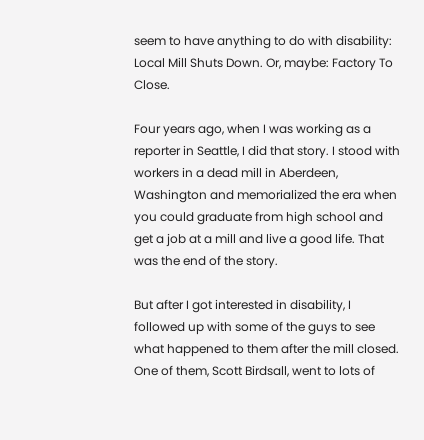seem to have anything to do with disability: Local Mill Shuts Down. Or, maybe: Factory To Close.

Four years ago, when I was working as a reporter in Seattle, I did that story. I stood with workers in a dead mill in Aberdeen, Washington and memorialized the era when you could graduate from high school and get a job at a mill and live a good life. That was the end of the story.

But after I got interested in disability, I followed up with some of the guys to see what happened to them after the mill closed. One of them, Scott Birdsall, went to lots of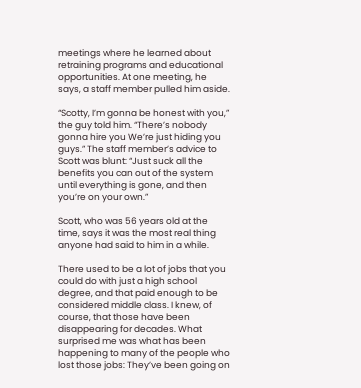meetings where he learned about retraining programs and educational opportunities. At one meeting, he says, a staff member pulled him aside.

“Scotty, I’m gonna be honest with you,” the guy told him. “There’s nobody gonna hire you We’re just hiding you guys.” The staff member’s advice to Scott was blunt: “Just suck all the benefits you can out of the system until everything is gone, and then you’re on your own.”

Scott, who was 56 years old at the time, says it was the most real thing anyone had said to him in a while.

There used to be a lot of jobs that you could do with just a high school degree, and that paid enough to be considered middle class. I knew, of course, that those have been disappearing for decades. What surprised me was what has been happening to many of the people who lost those jobs: They’ve been going on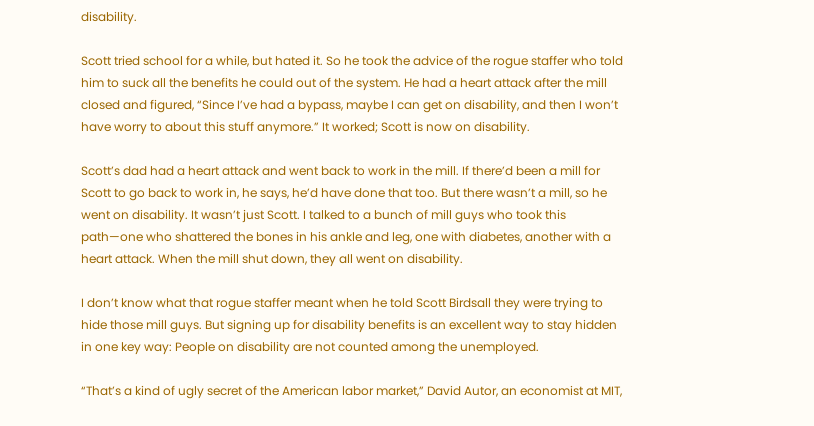disability.

Scott tried school for a while, but hated it. So he took the advice of the rogue staffer who told him to suck all the benefits he could out of the system. He had a heart attack after the mill closed and figured, “Since I’ve had a bypass, maybe I can get on disability, and then I won’t have worry to about this stuff anymore.” It worked; Scott is now on disability.

Scott’s dad had a heart attack and went back to work in the mill. If there’d been a mill for Scott to go back to work in, he says, he’d have done that too. But there wasn’t a mill, so he went on disability. It wasn’t just Scott. I talked to a bunch of mill guys who took this path—one who shattered the bones in his ankle and leg, one with diabetes, another with a heart attack. When the mill shut down, they all went on disability.

I don’t know what that rogue staffer meant when he told Scott Birdsall they were trying to hide those mill guys. But signing up for disability benefits is an excellent way to stay hidden in one key way: People on disability are not counted among the unemployed.

“That’s a kind of ugly secret of the American labor market,” David Autor, an economist at MIT,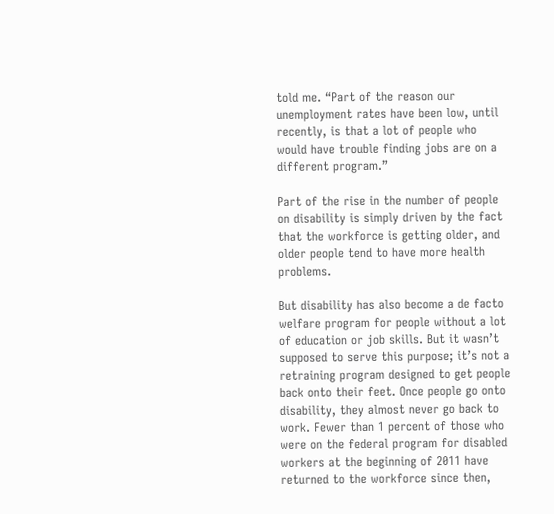told me. “Part of the reason our unemployment rates have been low, until recently, is that a lot of people who would have trouble finding jobs are on a different program.”

Part of the rise in the number of people on disability is simply driven by the fact that the workforce is getting older, and older people tend to have more health problems.

But disability has also become a de facto welfare program for people without a lot of education or job skills. But it wasn’t supposed to serve this purpose; it’s not a retraining program designed to get people back onto their feet. Once people go onto disability, they almost never go back to work. Fewer than 1 percent of those who were on the federal program for disabled workers at the beginning of 2011 have returned to the workforce since then,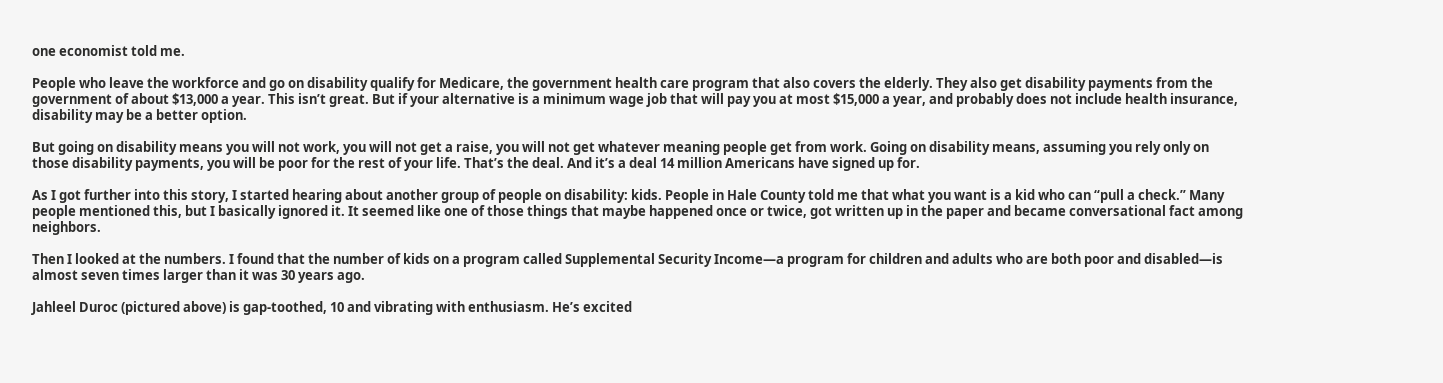one economist told me.

People who leave the workforce and go on disability qualify for Medicare, the government health care program that also covers the elderly. They also get disability payments from the government of about $13,000 a year. This isn’t great. But if your alternative is a minimum wage job that will pay you at most $15,000 a year, and probably does not include health insurance, disability may be a better option.

But going on disability means you will not work, you will not get a raise, you will not get whatever meaning people get from work. Going on disability means, assuming you rely only on those disability payments, you will be poor for the rest of your life. That’s the deal. And it’s a deal 14 million Americans have signed up for.

As I got further into this story, I started hearing about another group of people on disability: kids. People in Hale County told me that what you want is a kid who can “pull a check.” Many people mentioned this, but I basically ignored it. It seemed like one of those things that maybe happened once or twice, got written up in the paper and became conversational fact among neighbors.

Then I looked at the numbers. I found that the number of kids on a program called Supplemental Security Income—a program for children and adults who are both poor and disabled—is almost seven times larger than it was 30 years ago.

Jahleel Duroc (pictured above) is gap-toothed, 10 and vibrating with enthusiasm. He’s excited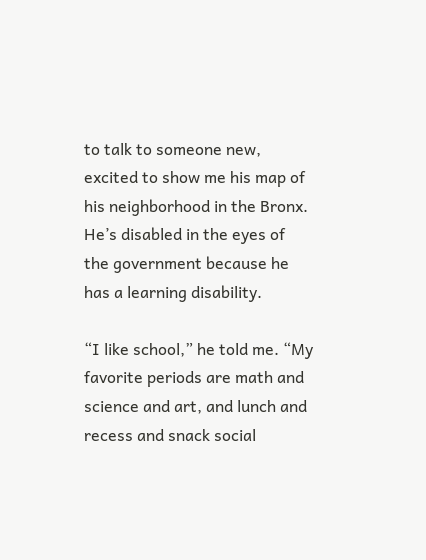to talk to someone new, excited to show me his map of his neighborhood in the Bronx. He’s disabled in the eyes of the government because he has a learning disability.

“I like school,” he told me. “My favorite periods are math and science and art, and lunch and recess and snack social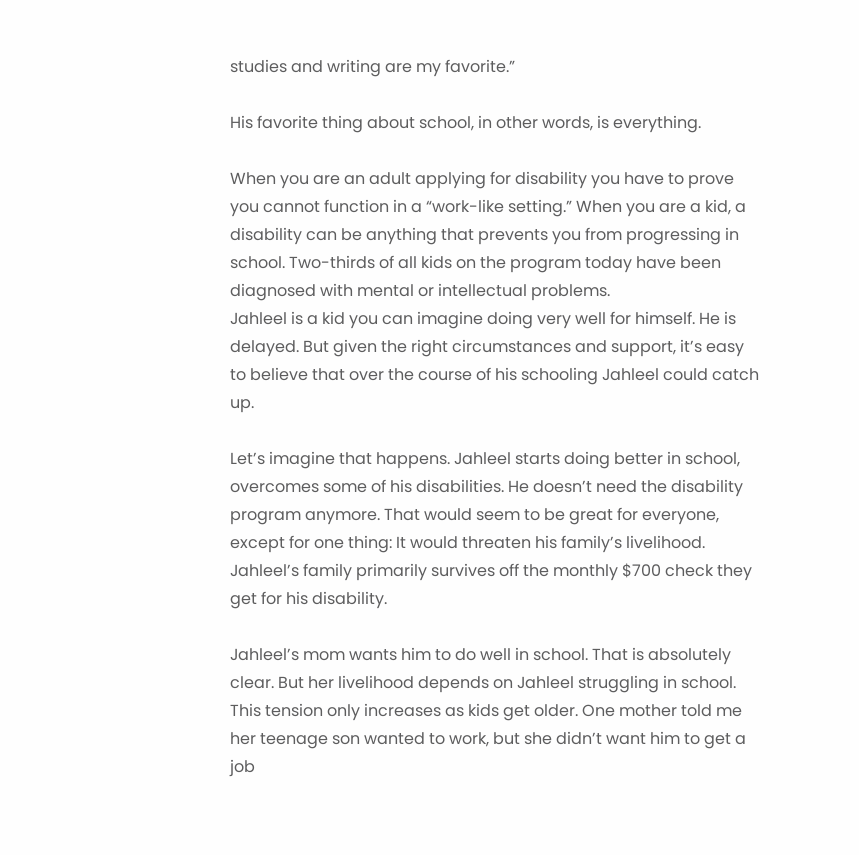studies and writing are my favorite.”

His favorite thing about school, in other words, is everything.

When you are an adult applying for disability you have to prove you cannot function in a “work-like setting.” When you are a kid, a disability can be anything that prevents you from progressing in school. Two-thirds of all kids on the program today have been diagnosed with mental or intellectual problems.
Jahleel is a kid you can imagine doing very well for himself. He is delayed. But given the right circumstances and support, it’s easy to believe that over the course of his schooling Jahleel could catch up.

Let’s imagine that happens. Jahleel starts doing better in school, overcomes some of his disabilities. He doesn’t need the disability program anymore. That would seem to be great for everyone, except for one thing: It would threaten his family’s livelihood. Jahleel’s family primarily survives off the monthly $700 check they get for his disability.

Jahleel’s mom wants him to do well in school. That is absolutely clear. But her livelihood depends on Jahleel struggling in school. This tension only increases as kids get older. One mother told me her teenage son wanted to work, but she didn’t want him to get a job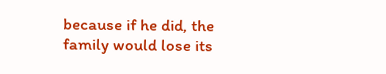because if he did, the family would lose its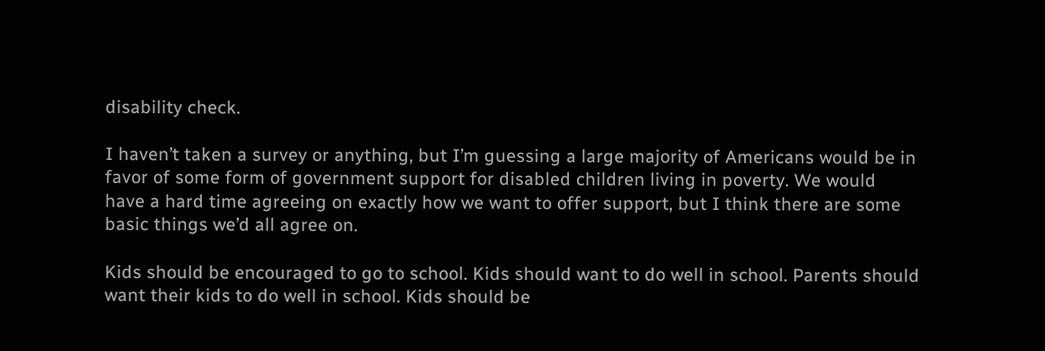disability check.

I haven’t taken a survey or anything, but I’m guessing a large majority of Americans would be in favor of some form of government support for disabled children living in poverty. We would have a hard time agreeing on exactly how we want to offer support, but I think there are some basic things we’d all agree on.

Kids should be encouraged to go to school. Kids should want to do well in school. Parents should want their kids to do well in school. Kids should be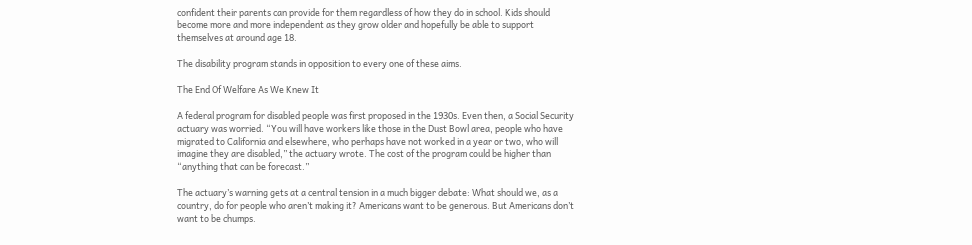confident their parents can provide for them regardless of how they do in school. Kids should become more and more independent as they grow older and hopefully be able to support themselves at around age 18.

The disability program stands in opposition to every one of these aims.

The End Of Welfare As We Knew It

A federal program for disabled people was first proposed in the 1930s. Even then, a Social Security actuary was worried. “You will have workers like those in the Dust Bowl area, people who have migrated to California and elsewhere, who perhaps have not worked in a year or two, who will imagine they are disabled,” the actuary wrote. The cost of the program could be higher than “anything that can be forecast.”

The actuary’s warning gets at a central tension in a much bigger debate: What should we, as a country, do for people who aren’t making it? Americans want to be generous. But Americans don’t want to be chumps.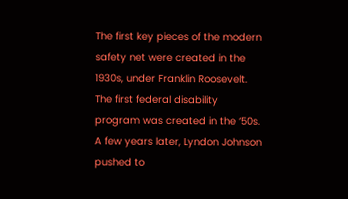The first key pieces of the modern safety net were created in the 1930s, under Franklin Roosevelt. The first federal disability program was created in the ‘50s. A few years later, Lyndon Johnson pushed to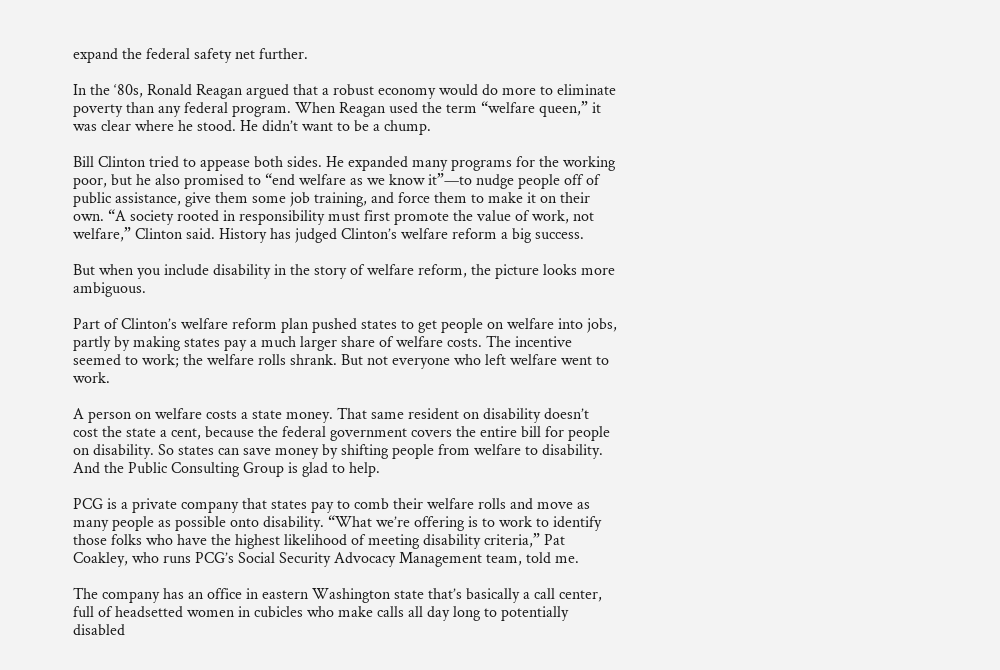expand the federal safety net further.

In the ‘80s, Ronald Reagan argued that a robust economy would do more to eliminate poverty than any federal program. When Reagan used the term “welfare queen,” it was clear where he stood. He didn’t want to be a chump.

Bill Clinton tried to appease both sides. He expanded many programs for the working poor, but he also promised to “end welfare as we know it”—to nudge people off of public assistance, give them some job training, and force them to make it on their own. “A society rooted in responsibility must first promote the value of work, not welfare,” Clinton said. History has judged Clinton’s welfare reform a big success.

But when you include disability in the story of welfare reform, the picture looks more ambiguous.

Part of Clinton’s welfare reform plan pushed states to get people on welfare into jobs, partly by making states pay a much larger share of welfare costs. The incentive seemed to work; the welfare rolls shrank. But not everyone who left welfare went to work.

A person on welfare costs a state money. That same resident on disability doesn’t cost the state a cent, because the federal government covers the entire bill for people on disability. So states can save money by shifting people from welfare to disability. And the Public Consulting Group is glad to help.

PCG is a private company that states pay to comb their welfare rolls and move as many people as possible onto disability. “What we’re offering is to work to identify those folks who have the highest likelihood of meeting disability criteria,” Pat Coakley, who runs PCG’s Social Security Advocacy Management team, told me.

The company has an office in eastern Washington state that’s basically a call center, full of headsetted women in cubicles who make calls all day long to potentially disabled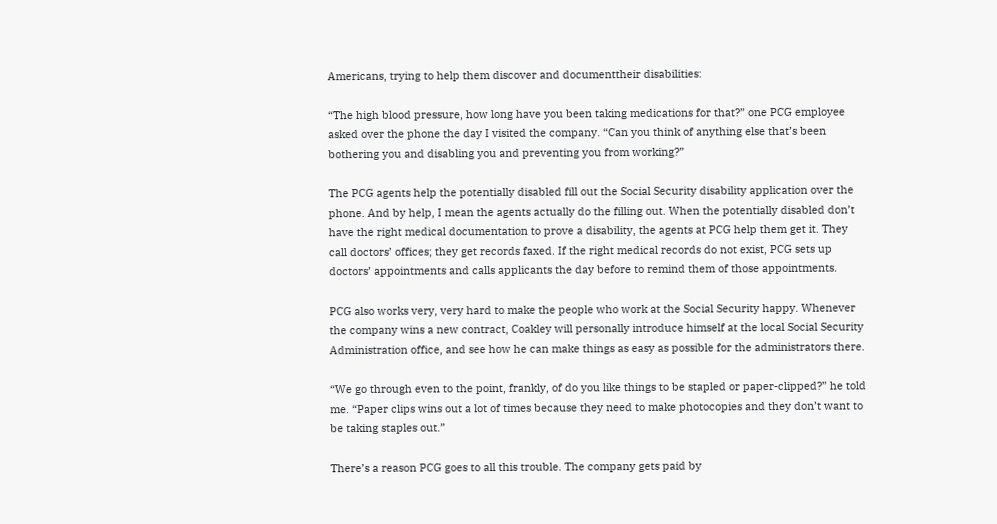Americans, trying to help them discover and documenttheir disabilities:

“The high blood pressure, how long have you been taking medications for that?” one PCG employee asked over the phone the day I visited the company. “Can you think of anything else that’s been bothering you and disabling you and preventing you from working?”

The PCG agents help the potentially disabled fill out the Social Security disability application over the phone. And by help, I mean the agents actually do the filling out. When the potentially disabled don’t have the right medical documentation to prove a disability, the agents at PCG help them get it. They call doctors’ offices; they get records faxed. If the right medical records do not exist, PCG sets up doctors’ appointments and calls applicants the day before to remind them of those appointments.

PCG also works very, very hard to make the people who work at the Social Security happy. Whenever the company wins a new contract, Coakley will personally introduce himself at the local Social Security Administration office, and see how he can make things as easy as possible for the administrators there.

“We go through even to the point, frankly, of do you like things to be stapled or paper-clipped?” he told me. “Paper clips wins out a lot of times because they need to make photocopies and they don’t want to be taking staples out.”

There’s a reason PCG goes to all this trouble. The company gets paid by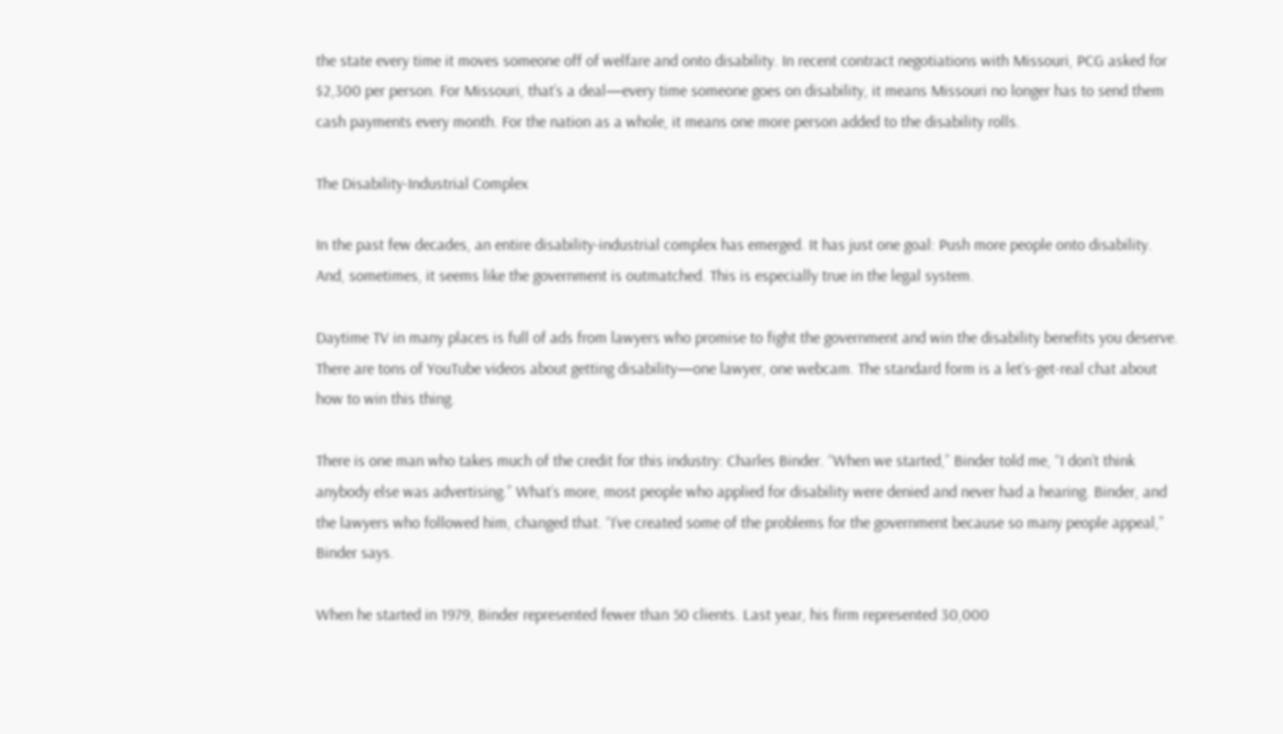the state every time it moves someone off of welfare and onto disability. In recent contract negotiations with Missouri, PCG asked for $2,300 per person. For Missouri, that’s a deal—every time someone goes on disability, it means Missouri no longer has to send them cash payments every month. For the nation as a whole, it means one more person added to the disability rolls.

The Disability-Industrial Complex

In the past few decades, an entire disability-industrial complex has emerged. It has just one goal: Push more people onto disability. And, sometimes, it seems like the government is outmatched. This is especially true in the legal system.

Daytime TV in many places is full of ads from lawyers who promise to fight the government and win the disability benefits you deserve. There are tons of YouTube videos about getting disability—one lawyer, one webcam. The standard form is a let’s-get-real chat about how to win this thing.

There is one man who takes much of the credit for this industry: Charles Binder. “When we started,” Binder told me, “I don’t think anybody else was advertising.” What’s more, most people who applied for disability were denied and never had a hearing. Binder, and the lawyers who followed him, changed that. “I’ve created some of the problems for the government because so many people appeal,” Binder says.

When he started in 1979, Binder represented fewer than 50 clients. Last year, his firm represented 30,000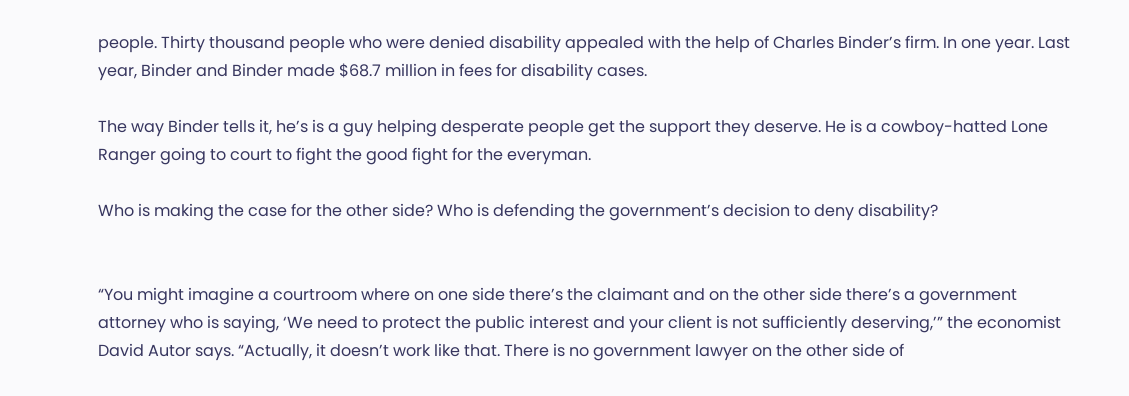people. Thirty thousand people who were denied disability appealed with the help of Charles Binder’s firm. In one year. Last year, Binder and Binder made $68.7 million in fees for disability cases.

The way Binder tells it, he’s is a guy helping desperate people get the support they deserve. He is a cowboy-hatted Lone Ranger going to court to fight the good fight for the everyman.

Who is making the case for the other side? Who is defending the government’s decision to deny disability?


“You might imagine a courtroom where on one side there’s the claimant and on the other side there’s a government attorney who is saying, ‘We need to protect the public interest and your client is not sufficiently deserving,’” the economist David Autor says. “Actually, it doesn’t work like that. There is no government lawyer on the other side of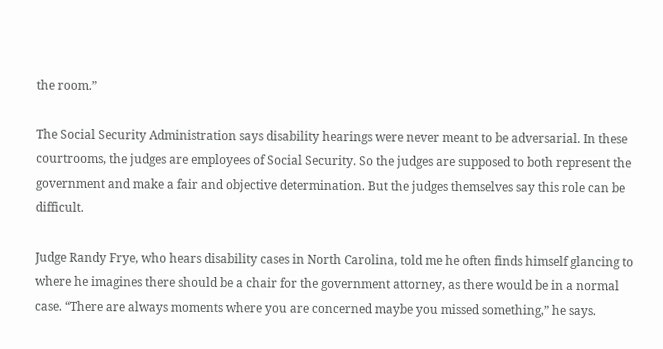the room.”

The Social Security Administration says disability hearings were never meant to be adversarial. In these courtrooms, the judges are employees of Social Security. So the judges are supposed to both represent the government and make a fair and objective determination. But the judges themselves say this role can be difficult.

Judge Randy Frye, who hears disability cases in North Carolina, told me he often finds himself glancing to where he imagines there should be a chair for the government attorney, as there would be in a normal case. “There are always moments where you are concerned maybe you missed something,” he says.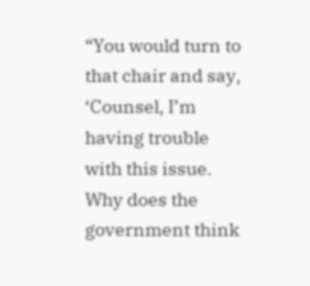“You would turn to that chair and say, ‘Counsel, I’m having trouble with this issue. Why does the government think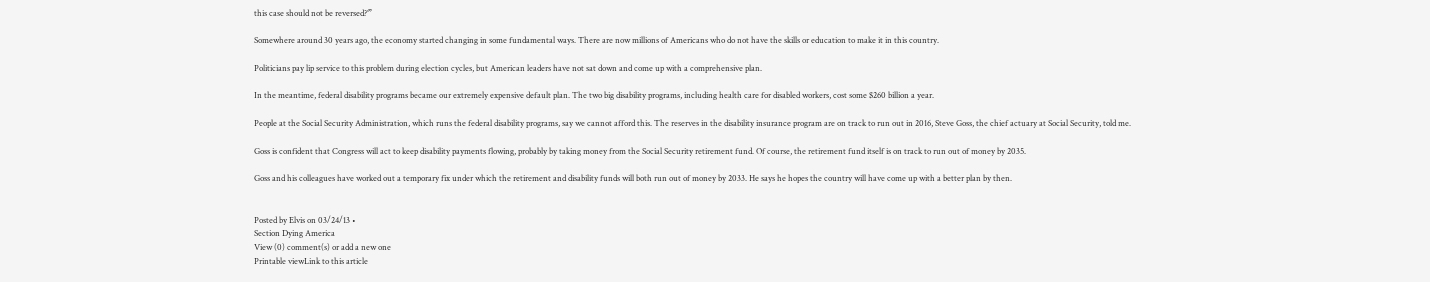this case should not be reversed?’”

Somewhere around 30 years ago, the economy started changing in some fundamental ways. There are now millions of Americans who do not have the skills or education to make it in this country.

Politicians pay lip service to this problem during election cycles, but American leaders have not sat down and come up with a comprehensive plan.

In the meantime, federal disability programs became our extremely expensive default plan. The two big disability programs, including health care for disabled workers, cost some $260 billion a year.

People at the Social Security Administration, which runs the federal disability programs, say we cannot afford this. The reserves in the disability insurance program are on track to run out in 2016, Steve Goss, the chief actuary at Social Security, told me.

Goss is confident that Congress will act to keep disability payments flowing, probably by taking money from the Social Security retirement fund. Of course, the retirement fund itself is on track to run out of money by 2035.

Goss and his colleagues have worked out a temporary fix under which the retirement and disability funds will both run out of money by 2033. He says he hopes the country will have come up with a better plan by then.


Posted by Elvis on 03/24/13 •
Section Dying America
View (0) comment(s) or add a new one
Printable viewLink to this article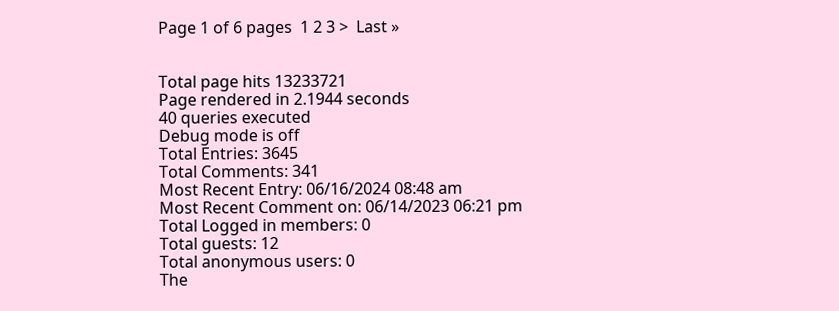Page 1 of 6 pages  1 2 3 >  Last »


Total page hits 13233721
Page rendered in 2.1944 seconds
40 queries executed
Debug mode is off
Total Entries: 3645
Total Comments: 341
Most Recent Entry: 06/16/2024 08:48 am
Most Recent Comment on: 06/14/2023 06:21 pm
Total Logged in members: 0
Total guests: 12
Total anonymous users: 0
The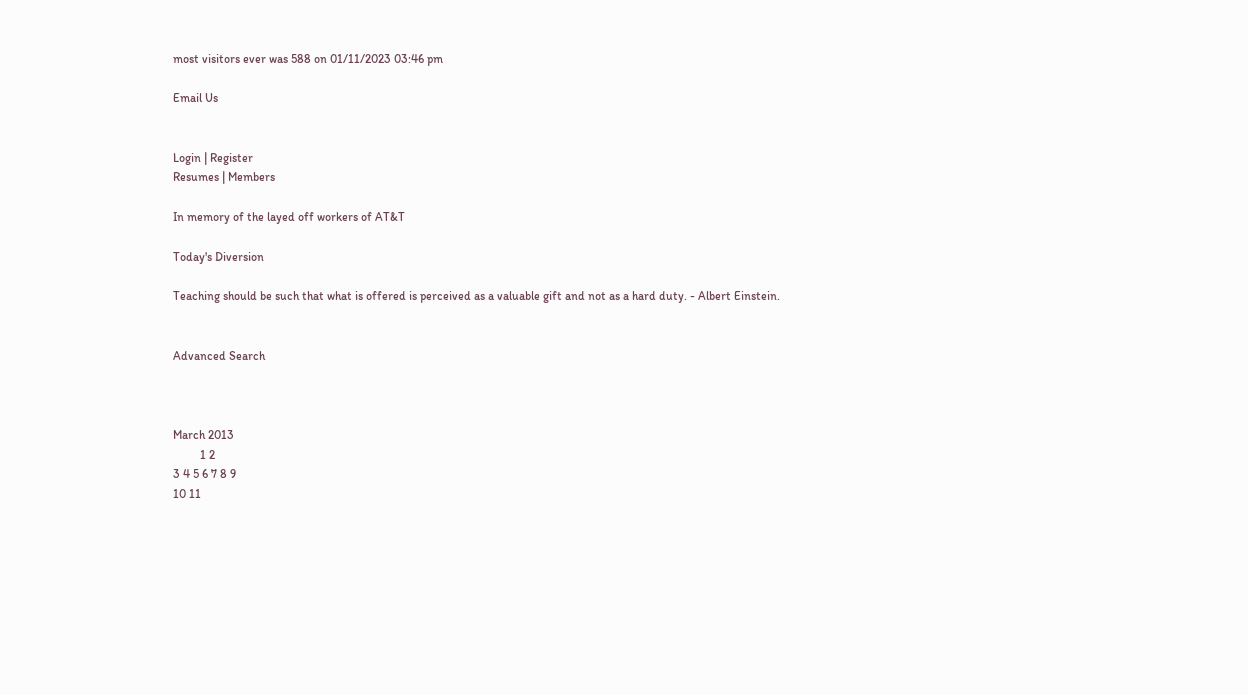most visitors ever was 588 on 01/11/2023 03:46 pm

Email Us


Login | Register
Resumes | Members

In memory of the layed off workers of AT&T

Today's Diversion

Teaching should be such that what is offered is perceived as a valuable gift and not as a hard duty. - Albert Einstein.


Advanced Search



March 2013
         1 2
3 4 5 6 7 8 9
10 11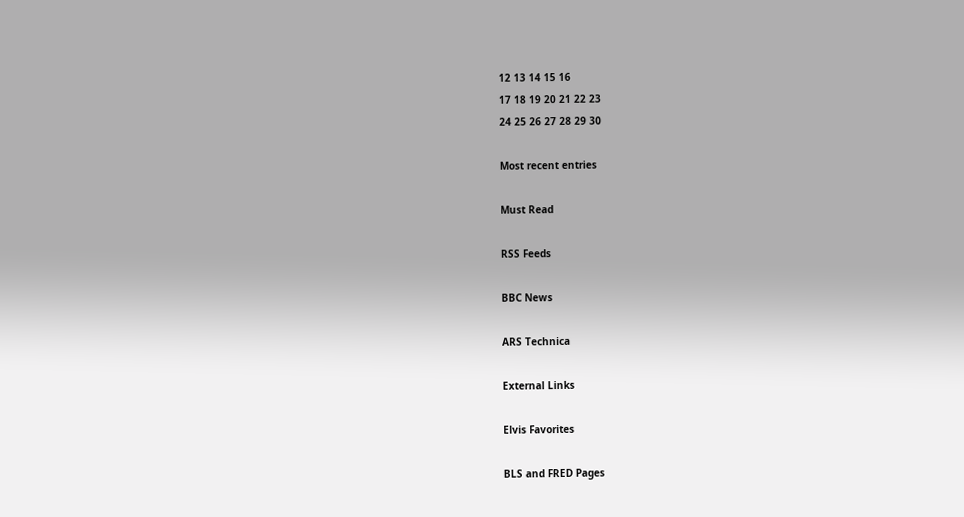12 13 14 15 16
17 18 19 20 21 22 23
24 25 26 27 28 29 30

Most recent entries

Must Read

RSS Feeds

BBC News

ARS Technica

External Links

Elvis Favorites

BLS and FRED Pages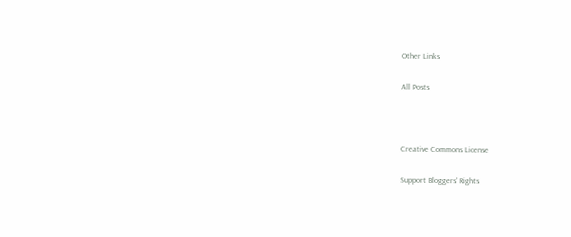Other Links

All Posts



Creative Commons License

Support Bloggers' Rights